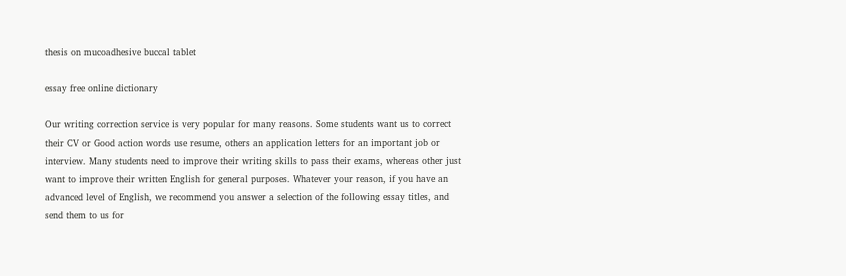thesis on mucoadhesive buccal tablet

essay free online dictionary

Our writing correction service is very popular for many reasons. Some students want us to correct their CV or Good action words use resume, others an application letters for an important job or interview. Many students need to improve their writing skills to pass their exams, whereas other just want to improve their written English for general purposes. Whatever your reason, if you have an advanced level of English, we recommend you answer a selection of the following essay titles, and send them to us for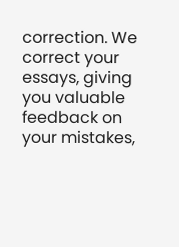correction. We correct your essays, giving you valuable feedback on your mistakes,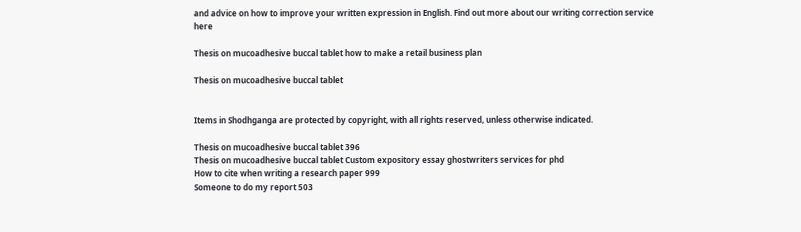and advice on how to improve your written expression in English. Find out more about our writing correction service here

Thesis on mucoadhesive buccal tablet how to make a retail business plan

Thesis on mucoadhesive buccal tablet


Items in Shodhganga are protected by copyright, with all rights reserved, unless otherwise indicated.

Thesis on mucoadhesive buccal tablet 396
Thesis on mucoadhesive buccal tablet Custom expository essay ghostwriters services for phd
How to cite when writing a research paper 999
Someone to do my report 503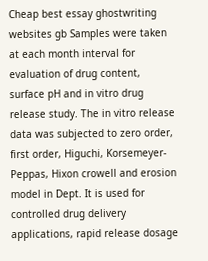Cheap best essay ghostwriting websites gb Samples were taken at each month interval for evaluation of drug content, surface pH and in vitro drug release study. The in vitro release data was subjected to zero order, first order, Higuchi, Korsemeyer-Peppas, Hixon crowell and erosion model in Dept. It is used for controlled drug delivery applications, rapid release dosage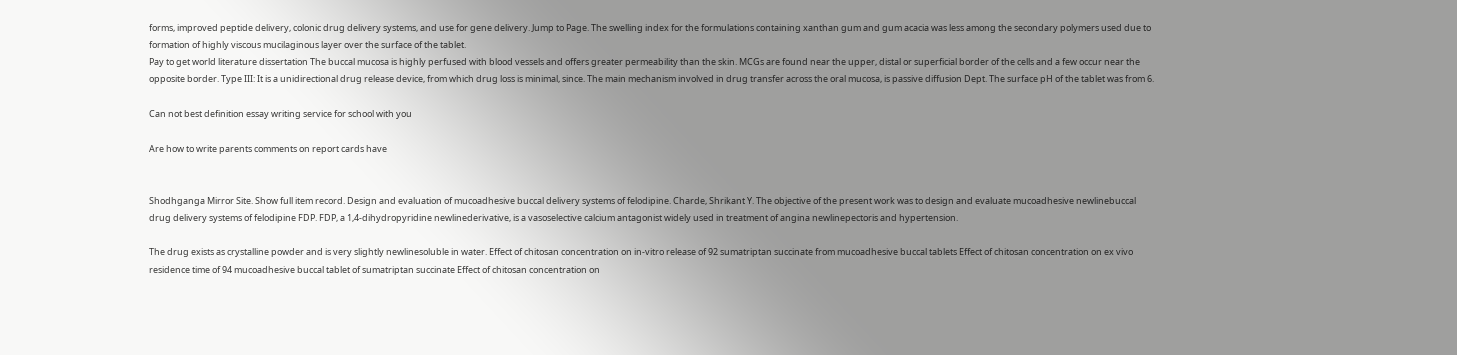forms, improved peptide delivery, colonic drug delivery systems, and use for gene delivery. Jump to Page. The swelling index for the formulations containing xanthan gum and gum acacia was less among the secondary polymers used due to formation of highly viscous mucilaginous layer over the surface of the tablet.
Pay to get world literature dissertation The buccal mucosa is highly perfused with blood vessels and offers greater permeability than the skin. MCGs are found near the upper, distal or superficial border of the cells and a few occur near the opposite border. Type III: It is a unidirectional drug release device, from which drug loss is minimal, since. The main mechanism involved in drug transfer across the oral mucosa, is passive diffusion Dept. The surface pH of the tablet was from 6.

Can not best definition essay writing service for school with you

Are how to write parents comments on report cards have


Shodhganga Mirror Site. Show full item record. Design and evaluation of mucoadhesive buccal delivery systems of felodipine. Charde, Shrikant Y. The objective of the present work was to design and evaluate mucoadhesive newlinebuccal drug delivery systems of felodipine FDP. FDP, a 1,4-dihydropyridine newlinederivative, is a vasoselective calcium antagonist widely used in treatment of angina newlinepectoris and hypertension.

The drug exists as crystalline powder and is very slightly newlinesoluble in water. Effect of chitosan concentration on in-vitro release of 92 sumatriptan succinate from mucoadhesive buccal tablets Effect of chitosan concentration on ex vivo residence time of 94 mucoadhesive buccal tablet of sumatriptan succinate Effect of chitosan concentration on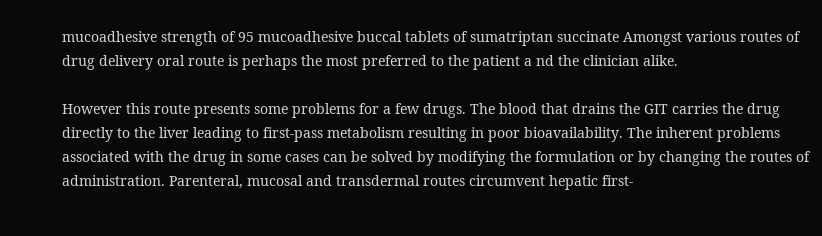mucoadhesive strength of 95 mucoadhesive buccal tablets of sumatriptan succinate Amongst various routes of drug delivery oral route is perhaps the most preferred to the patient a nd the clinician alike.

However this route presents some problems for a few drugs. The blood that drains the GIT carries the drug directly to the liver leading to first-pass metabolism resulting in poor bioavailability. The inherent problems associated with the drug in some cases can be solved by modifying the formulation or by changing the routes of administration. Parenteral, mucosal and transdermal routes circumvent hepatic first-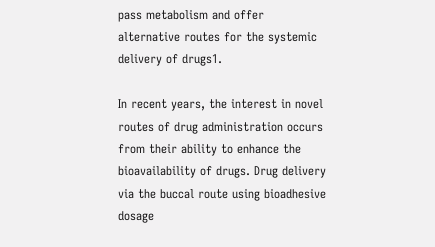pass metabolism and offer alternative routes for the systemic delivery of drugs1.

In recent years, the interest in novel routes of drug administration occurs from their ability to enhance the bioavailability of drugs. Drug delivery via the buccal route using bioadhesive dosage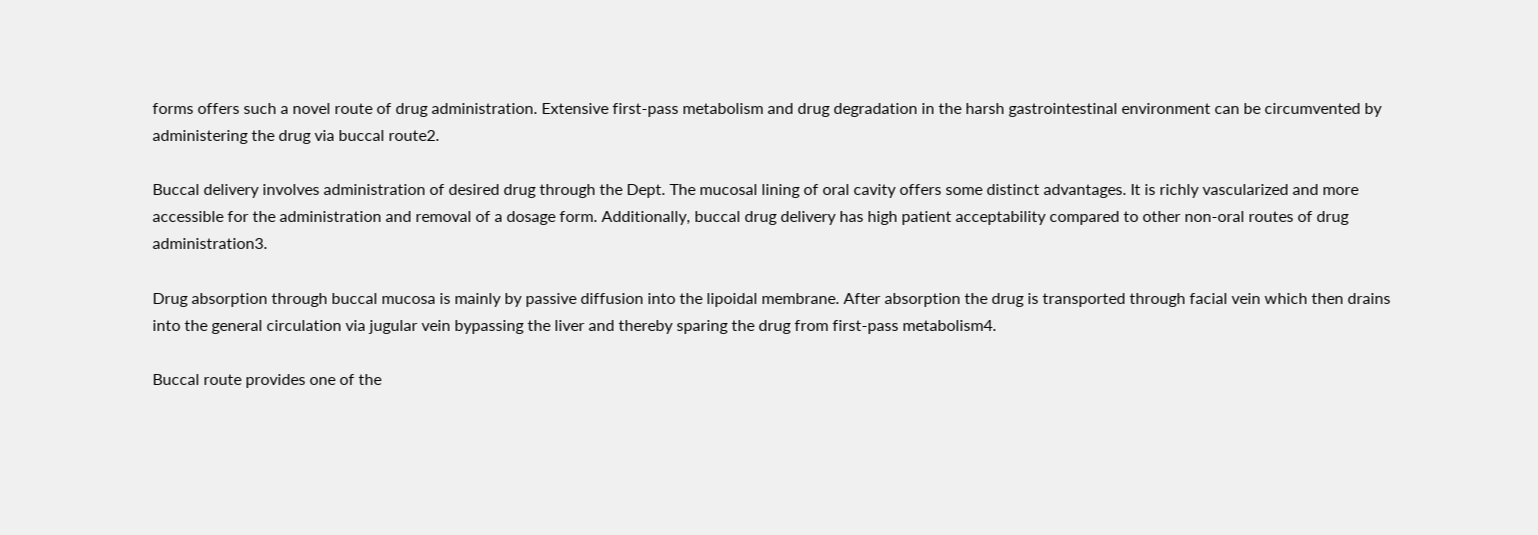forms offers such a novel route of drug administration. Extensive first-pass metabolism and drug degradation in the harsh gastrointestinal environment can be circumvented by administering the drug via buccal route2.

Buccal delivery involves administration of desired drug through the Dept. The mucosal lining of oral cavity offers some distinct advantages. It is richly vascularized and more accessible for the administration and removal of a dosage form. Additionally, buccal drug delivery has high patient acceptability compared to other non-oral routes of drug administration3.

Drug absorption through buccal mucosa is mainly by passive diffusion into the lipoidal membrane. After absorption the drug is transported through facial vein which then drains into the general circulation via jugular vein bypassing the liver and thereby sparing the drug from first-pass metabolism4.

Buccal route provides one of the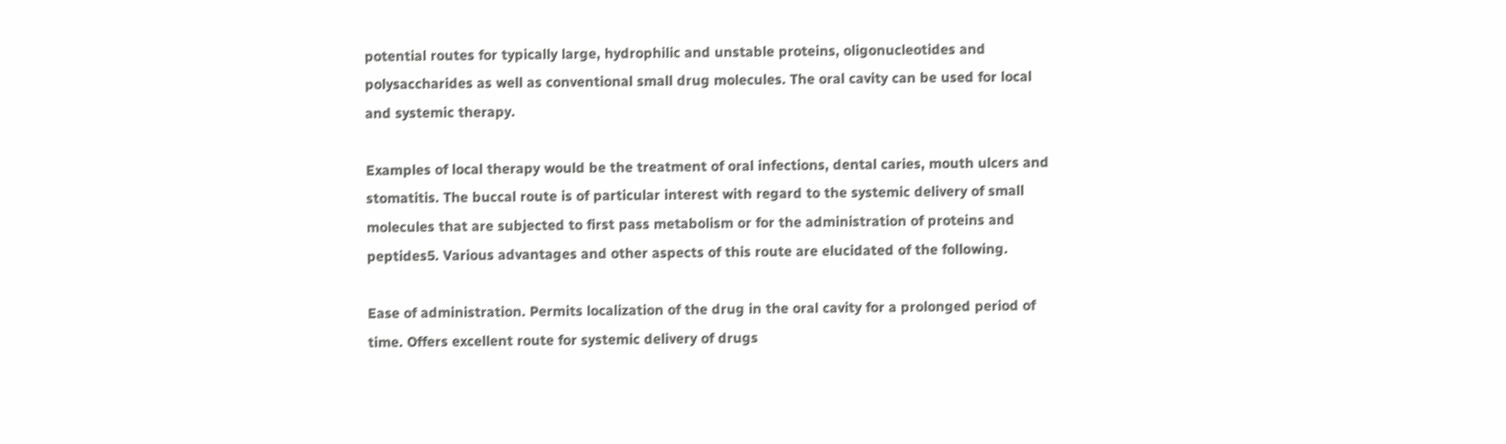potential routes for typically large, hydrophilic and unstable proteins, oligonucleotides and polysaccharides as well as conventional small drug molecules. The oral cavity can be used for local and systemic therapy.

Examples of local therapy would be the treatment of oral infections, dental caries, mouth ulcers and stomatitis. The buccal route is of particular interest with regard to the systemic delivery of small molecules that are subjected to first pass metabolism or for the administration of proteins and peptides5. Various advantages and other aspects of this route are elucidated of the following.

Ease of administration. Permits localization of the drug in the oral cavity for a prolonged period of time. Offers excellent route for systemic delivery of drugs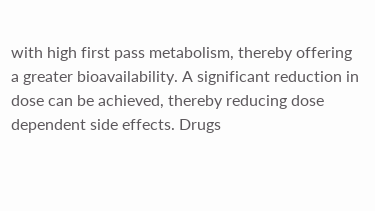with high first pass metabolism, thereby offering a greater bioavailability. A significant reduction in dose can be achieved, thereby reducing dose dependent side effects. Drugs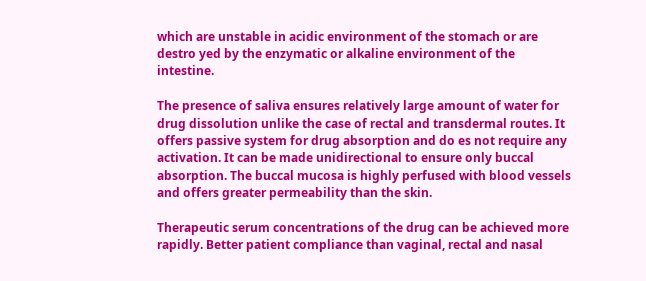which are unstable in acidic environment of the stomach or are destro yed by the enzymatic or alkaline environment of the intestine.

The presence of saliva ensures relatively large amount of water for drug dissolution unlike the case of rectal and transdermal routes. It offers passive system for drug absorption and do es not require any activation. It can be made unidirectional to ensure only buccal absorption. The buccal mucosa is highly perfused with blood vessels and offers greater permeability than the skin.

Therapeutic serum concentrations of the drug can be achieved more rapidly. Better patient compliance than vaginal, rectal and nasal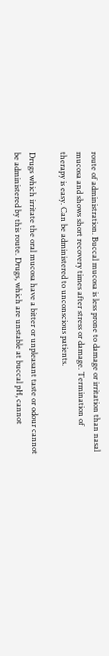route of administration. Buccal mucosa is less prone to damage or irritation than nasal mucosa and shows short recovery times after stress or damage. Termination of therapy is easy. Can be administered to unconscious patients.

Drugs which irritate the oral mucosa have a bitter or unpleasant taste or odour cannot be administered by this route. Drugs, which are unstable at buccal pH, cannot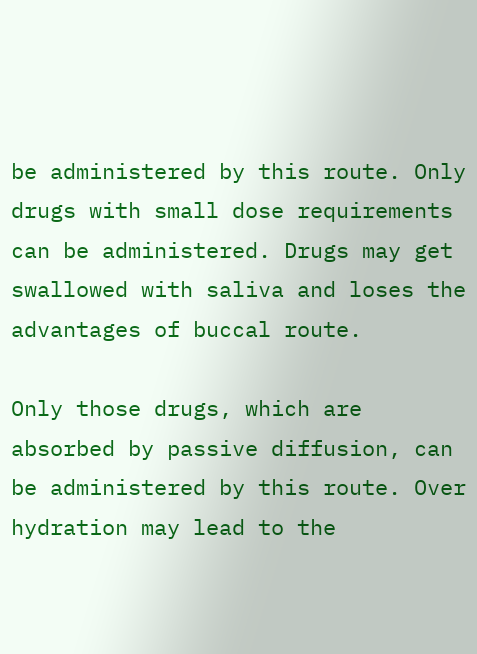be administered by this route. Only drugs with small dose requirements can be administered. Drugs may get swallowed with saliva and loses the advantages of buccal route.

Only those drugs, which are absorbed by passive diffusion, can be administered by this route. Over hydration may lead to the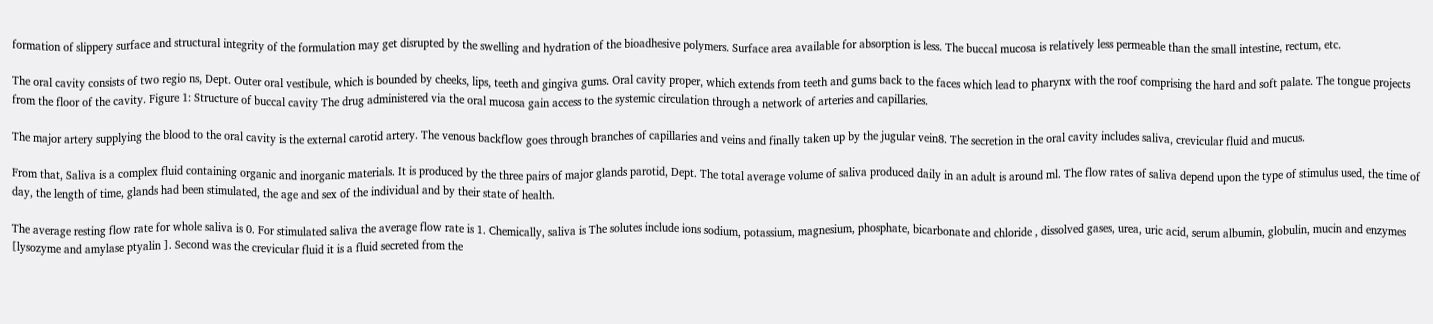formation of slippery surface and structural integrity of the formulation may get disrupted by the swelling and hydration of the bioadhesive polymers. Surface area available for absorption is less. The buccal mucosa is relatively less permeable than the small intestine, rectum, etc.

The oral cavity consists of two regio ns, Dept. Outer oral vestibule, which is bounded by cheeks, lips, teeth and gingiva gums. Oral cavity proper, which extends from teeth and gums back to the faces which lead to pharynx with the roof comprising the hard and soft palate. The tongue projects from the floor of the cavity. Figure 1: Structure of buccal cavity The drug administered via the oral mucosa gain access to the systemic circulation through a network of arteries and capillaries.

The major artery supplying the blood to the oral cavity is the external carotid artery. The venous backflow goes through branches of capillaries and veins and finally taken up by the jugular vein8. The secretion in the oral cavity includes saliva, crevicular fluid and mucus.

From that, Saliva is a complex fluid containing organic and inorganic materials. It is produced by the three pairs of major glands parotid, Dept. The total average volume of saliva produced daily in an adult is around ml. The flow rates of saliva depend upon the type of stimulus used, the time of day, the length of time, glands had been stimulated, the age and sex of the individual and by their state of health.

The average resting flow rate for whole saliva is 0. For stimulated saliva the average flow rate is 1. Chemically, saliva is The solutes include ions sodium, potassium, magnesium, phosphate, bicarbonate and chloride , dissolved gases, urea, uric acid, serum albumin, globulin, mucin and enzymes [lysozyme and amylase ptyalin ]. Second was the crevicular fluid it is a fluid secreted from the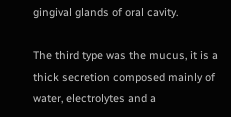gingival glands of oral cavity.

The third type was the mucus, it is a thick secretion composed mainly of water, electrolytes and a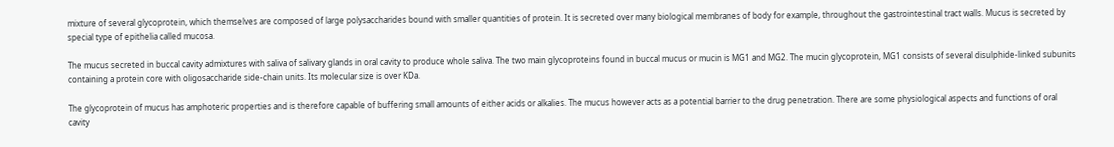mixture of several glycoprotein, which themselves are composed of large polysaccharides bound with smaller quantities of protein. It is secreted over many biological membranes of body for example, throughout the gastrointestinal tract walls. Mucus is secreted by special type of epithelia called mucosa.

The mucus secreted in buccal cavity admixtures with saliva of salivary glands in oral cavity to produce whole saliva. The two main glycoproteins found in buccal mucus or mucin is MG1 and MG2. The mucin glycoprotein, MG1 consists of several disulphide-linked subunits containing a protein core with oligosaccharide side-chain units. Its molecular size is over KDa.

The glycoprotein of mucus has amphoteric properties and is therefore capable of buffering small amounts of either acids or alkalies. The mucus however acts as a potential barrier to the drug penetration. There are some physiological aspects and functions of oral cavity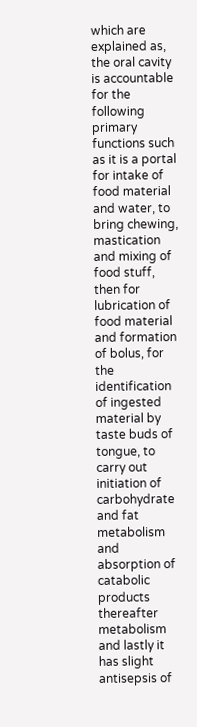which are explained as, the oral cavity is accountable for the following primary functions such as it is a portal for intake of food material and water, to bring chewing, mastication and mixing of food stuff, then for lubrication of food material and formation of bolus, for the identification of ingested material by taste buds of tongue, to carry out initiation of carbohydrate and fat metabolism and absorption of catabolic products thereafter metabolism and lastly it has slight antisepsis of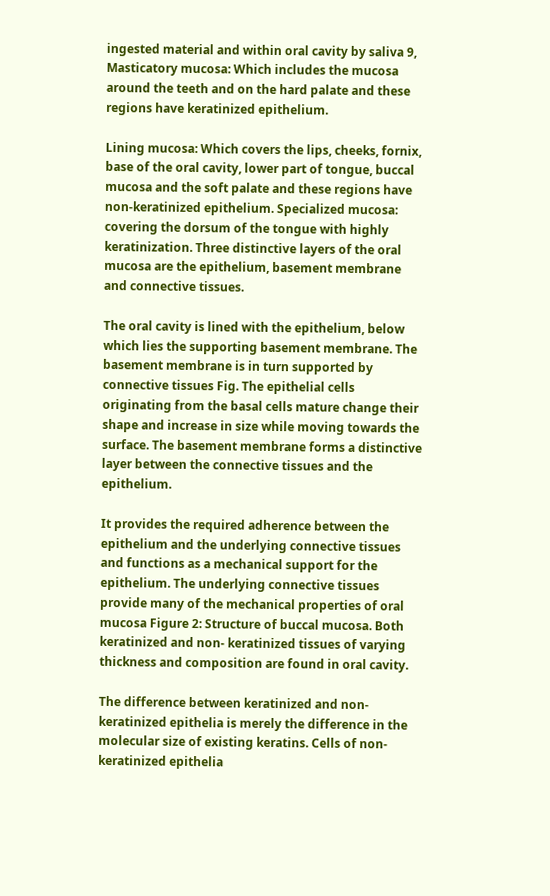ingested material and within oral cavity by saliva 9, Masticatory mucosa: Which includes the mucosa around the teeth and on the hard palate and these regions have keratinized epithelium.

Lining mucosa: Which covers the lips, cheeks, fornix, base of the oral cavity, lower part of tongue, buccal mucosa and the soft palate and these regions have non-keratinized epithelium. Specialized mucosa: covering the dorsum of the tongue with highly keratinization. Three distinctive layers of the oral mucosa are the epithelium, basement membrane and connective tissues.

The oral cavity is lined with the epithelium, below which lies the supporting basement membrane. The basement membrane is in turn supported by connective tissues Fig. The epithelial cells originating from the basal cells mature change their shape and increase in size while moving towards the surface. The basement membrane forms a distinctive layer between the connective tissues and the epithelium.

It provides the required adherence between the epithelium and the underlying connective tissues and functions as a mechanical support for the epithelium. The underlying connective tissues provide many of the mechanical properties of oral mucosa Figure 2: Structure of buccal mucosa. Both keratinized and non- keratinized tissues of varying thickness and composition are found in oral cavity.

The difference between keratinized and non-keratinized epithelia is merely the difference in the molecular size of existing keratins. Cells of non-keratinized epithelia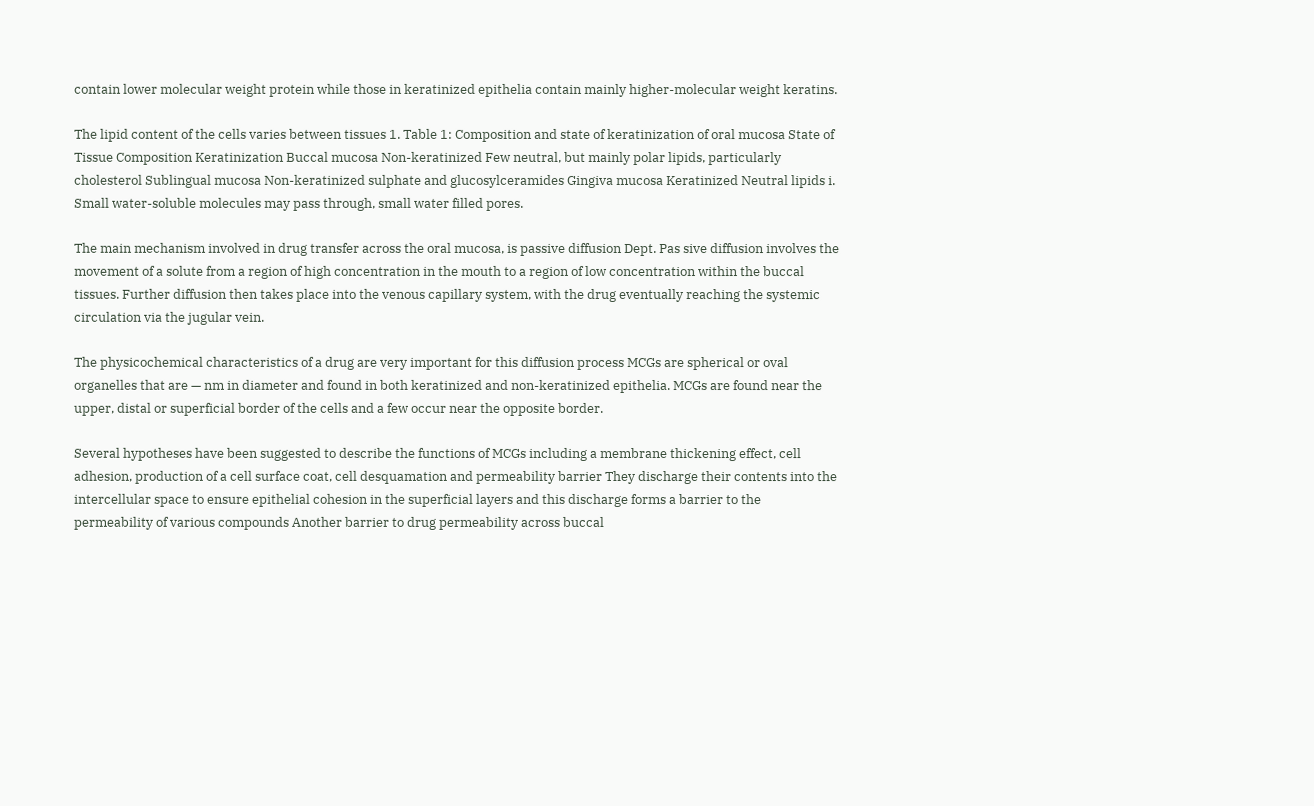contain lower molecular weight protein while those in keratinized epithelia contain mainly higher-molecular weight keratins.

The lipid content of the cells varies between tissues 1. Table 1: Composition and state of keratinization of oral mucosa State of Tissue Composition Keratinization Buccal mucosa Non-keratinized Few neutral, but mainly polar lipids, particularly cholesterol Sublingual mucosa Non-keratinized sulphate and glucosylceramides Gingiva mucosa Keratinized Neutral lipids i. Small water-soluble molecules may pass through, small water filled pores.

The main mechanism involved in drug transfer across the oral mucosa, is passive diffusion Dept. Pas sive diffusion involves the movement of a solute from a region of high concentration in the mouth to a region of low concentration within the buccal tissues. Further diffusion then takes place into the venous capillary system, with the drug eventually reaching the systemic circulation via the jugular vein.

The physicochemical characteristics of a drug are very important for this diffusion process MCGs are spherical or oval organelles that are — nm in diameter and found in both keratinized and non-keratinized epithelia. MCGs are found near the upper, distal or superficial border of the cells and a few occur near the opposite border.

Several hypotheses have been suggested to describe the functions of MCGs including a membrane thickening effect, cell adhesion, production of a cell surface coat, cell desquamation and permeability barrier They discharge their contents into the intercellular space to ensure epithelial cohesion in the superficial layers and this discharge forms a barrier to the permeability of various compounds Another barrier to drug permeability across buccal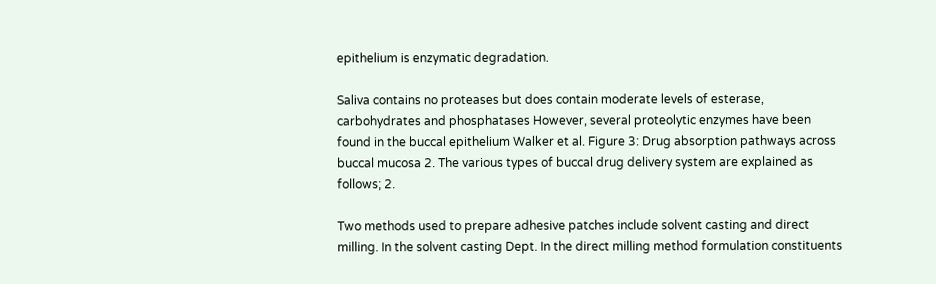epithelium is enzymatic degradation.

Saliva contains no proteases but does contain moderate levels of esterase, carbohydrates and phosphatases However, several proteolytic enzymes have been found in the buccal epithelium Walker et al. Figure 3: Drug absorption pathways across buccal mucosa 2. The various types of buccal drug delivery system are explained as follows; 2.

Two methods used to prepare adhesive patches include solvent casting and direct milling. In the solvent casting Dept. In the direct milling method formulation constituents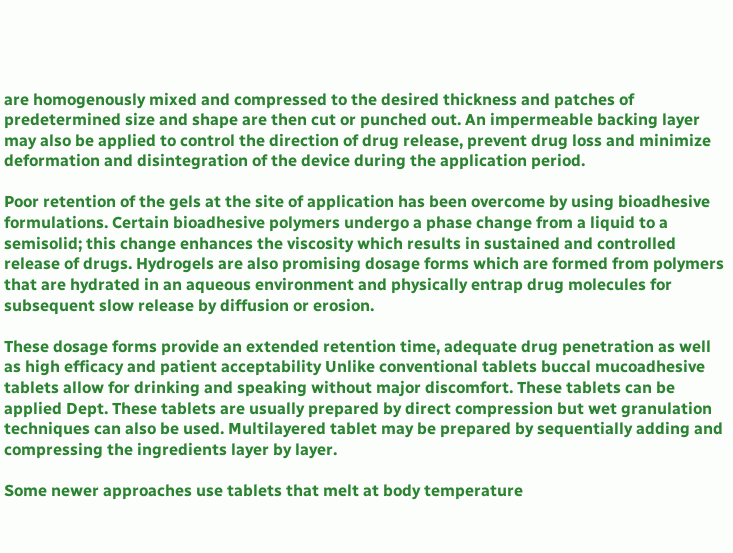are homogenously mixed and compressed to the desired thickness and patches of predetermined size and shape are then cut or punched out. An impermeable backing layer may also be applied to control the direction of drug release, prevent drug loss and minimize deformation and disintegration of the device during the application period.

Poor retention of the gels at the site of application has been overcome by using bioadhesive formulations. Certain bioadhesive polymers undergo a phase change from a liquid to a semisolid; this change enhances the viscosity which results in sustained and controlled release of drugs. Hydrogels are also promising dosage forms which are formed from polymers that are hydrated in an aqueous environment and physically entrap drug molecules for subsequent slow release by diffusion or erosion.

These dosage forms provide an extended retention time, adequate drug penetration as well as high efficacy and patient acceptability Unlike conventional tablets buccal mucoadhesive tablets allow for drinking and speaking without major discomfort. These tablets can be applied Dept. These tablets are usually prepared by direct compression but wet granulation techniques can also be used. Multilayered tablet may be prepared by sequentially adding and compressing the ingredients layer by layer.

Some newer approaches use tablets that melt at body temperature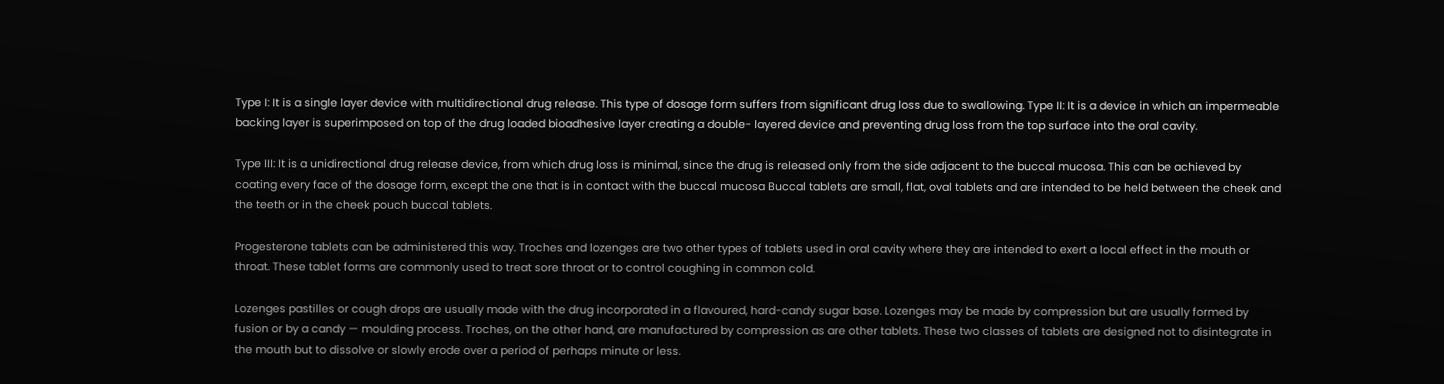Type I: It is a single layer device with multidirectional drug release. This type of dosage form suffers from significant drug loss due to swallowing. Type II: It is a device in which an impermeable backing layer is superimposed on top of the drug loaded bioadhesive layer creating a double- layered device and preventing drug loss from the top surface into the oral cavity.

Type III: It is a unidirectional drug release device, from which drug loss is minimal, since the drug is released only from the side adjacent to the buccal mucosa. This can be achieved by coating every face of the dosage form, except the one that is in contact with the buccal mucosa Buccal tablets are small, flat, oval tablets and are intended to be held between the cheek and the teeth or in the cheek pouch buccal tablets.

Progesterone tablets can be administered this way. Troches and lozenges are two other types of tablets used in oral cavity where they are intended to exert a local effect in the mouth or throat. These tablet forms are commonly used to treat sore throat or to control coughing in common cold.

Lozenges pastilles or cough drops are usually made with the drug incorporated in a flavoured, hard-candy sugar base. Lozenges may be made by compression but are usually formed by fusion or by a candy — moulding process. Troches, on the other hand, are manufactured by compression as are other tablets. These two classes of tablets are designed not to disintegrate in the mouth but to dissolve or slowly erode over a period of perhaps minute or less.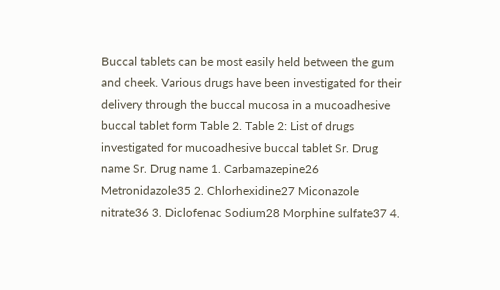Buccal tablets can be most easily held between the gum and cheek. Various drugs have been investigated for their delivery through the buccal mucosa in a mucoadhesive buccal tablet form Table 2. Table 2: List of drugs investigated for mucoadhesive buccal tablet Sr. Drug name Sr. Drug name 1. Carbamazepine26 Metronidazole35 2. Chlorhexidine27 Miconazole nitrate36 3. Diclofenac Sodium28 Morphine sulfate37 4.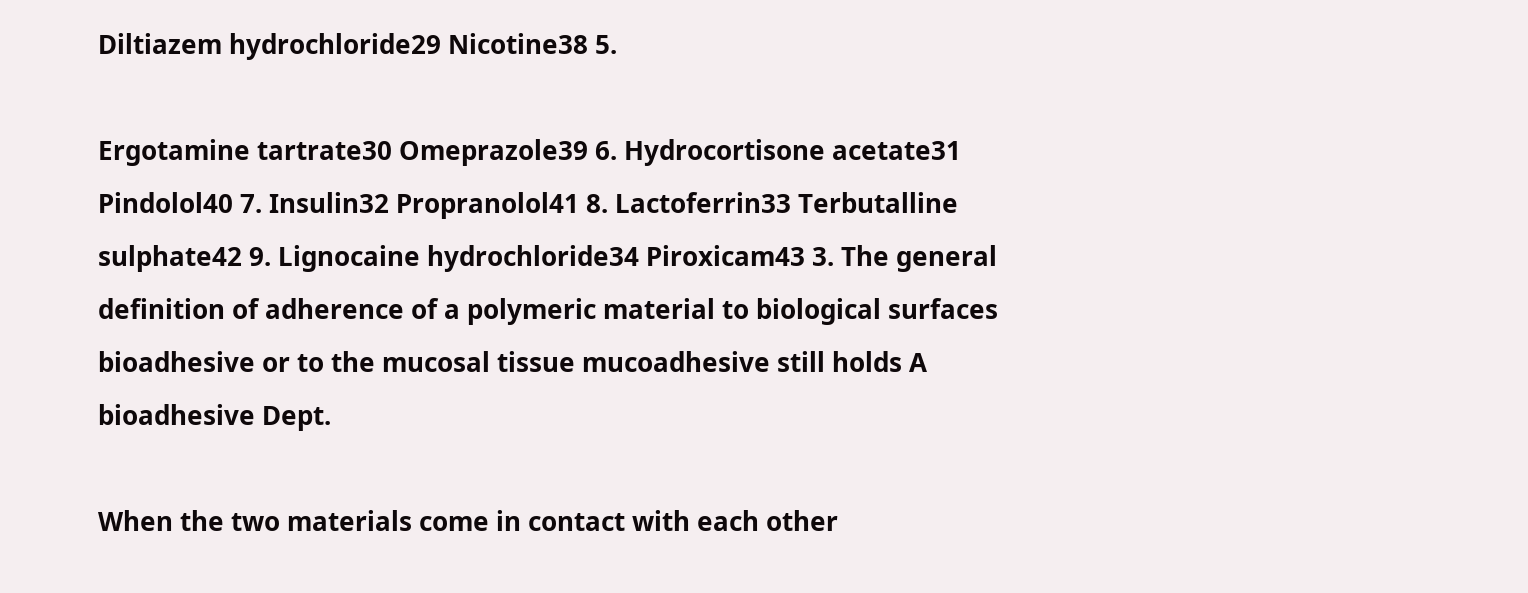Diltiazem hydrochloride29 Nicotine38 5.

Ergotamine tartrate30 Omeprazole39 6. Hydrocortisone acetate31 Pindolol40 7. Insulin32 Propranolol41 8. Lactoferrin33 Terbutalline sulphate42 9. Lignocaine hydrochloride34 Piroxicam43 3. The general definition of adherence of a polymeric material to biological surfaces bioadhesive or to the mucosal tissue mucoadhesive still holds A bioadhesive Dept.

When the two materials come in contact with each other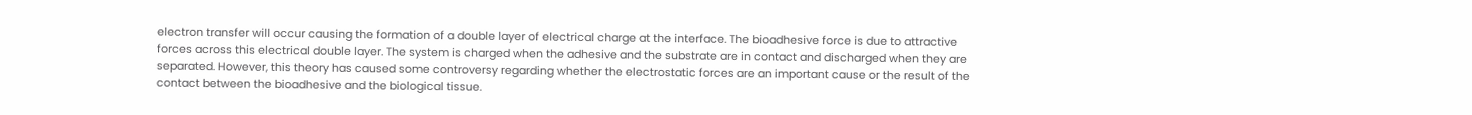electron transfer will occur causing the formation of a double layer of electrical charge at the interface. The bioadhesive force is due to attractive forces across this electrical double layer. The system is charged when the adhesive and the substrate are in contact and discharged when they are separated. However, this theory has caused some controversy regarding whether the electrostatic forces are an important cause or the result of the contact between the bioadhesive and the biological tissue.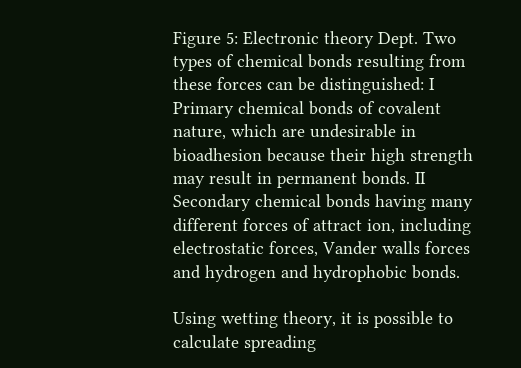Figure 5: Electronic theory Dept. Two types of chemical bonds resulting from these forces can be distinguished: I Primary chemical bonds of covalent nature, which are undesirable in bioadhesion because their high strength may result in permanent bonds. II Secondary chemical bonds having many different forces of attract ion, including electrostatic forces, Vander walls forces and hydrogen and hydrophobic bonds.

Using wetting theory, it is possible to calculate spreading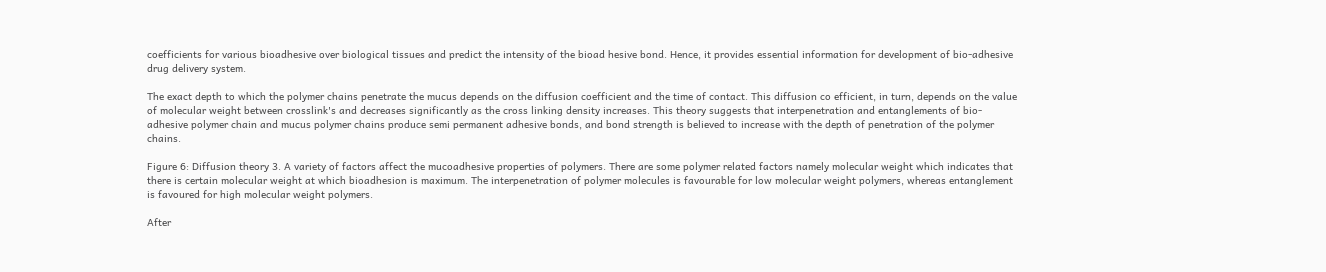coefficients for various bioadhesive over biological tissues and predict the intensity of the bioad hesive bond. Hence, it provides essential information for development of bio-adhesive drug delivery system.

The exact depth to which the polymer chains penetrate the mucus depends on the diffusion coefficient and the time of contact. This diffusion co efficient, in turn, depends on the value of molecular weight between crosslink's and decreases significantly as the cross linking density increases. This theory suggests that interpenetration and entanglements of bio-adhesive polymer chain and mucus polymer chains produce semi permanent adhesive bonds, and bond strength is believed to increase with the depth of penetration of the polymer chains.

Figure 6: Diffusion theory 3. A variety of factors affect the mucoadhesive properties of polymers. There are some polymer related factors namely molecular weight which indicates that there is certain molecular weight at which bioadhesion is maximum. The interpenetration of polymer molecules is favourable for low molecular weight polymers, whereas entanglement is favoured for high molecular weight polymers.

After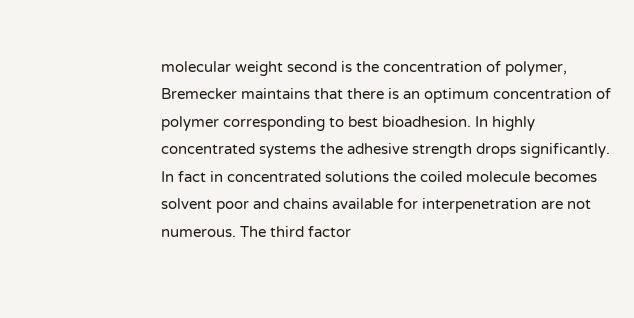molecular weight second is the concentration of polymer, Bremecker maintains that there is an optimum concentration of polymer corresponding to best bioadhesion. In highly concentrated systems the adhesive strength drops significantly. In fact in concentrated solutions the coiled molecule becomes solvent poor and chains available for interpenetration are not numerous. The third factor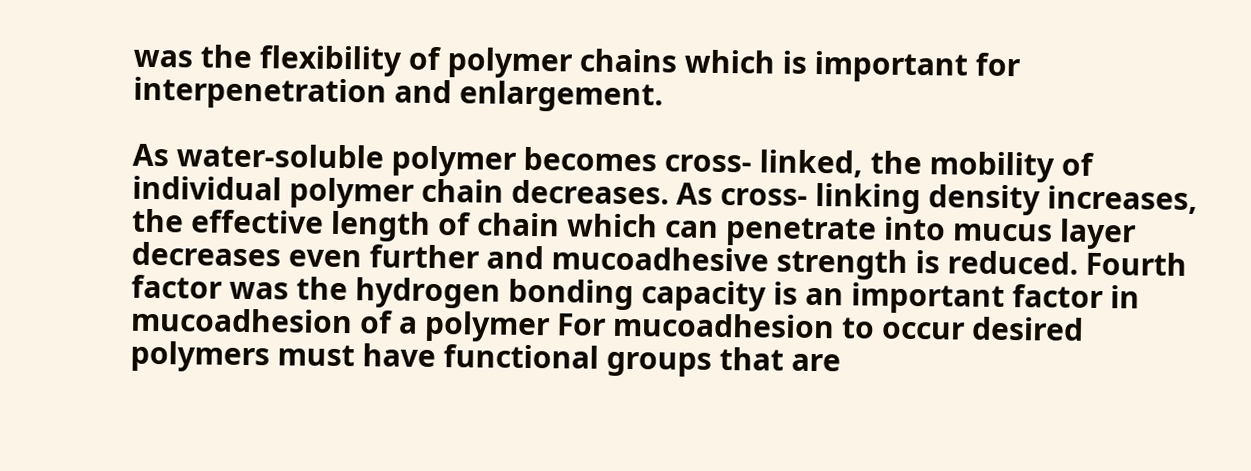was the flexibility of polymer chains which is important for interpenetration and enlargement.

As water-soluble polymer becomes cross- linked, the mobility of individual polymer chain decreases. As cross- linking density increases, the effective length of chain which can penetrate into mucus layer decreases even further and mucoadhesive strength is reduced. Fourth factor was the hydrogen bonding capacity is an important factor in mucoadhesion of a polymer For mucoadhesion to occur desired polymers must have functional groups that are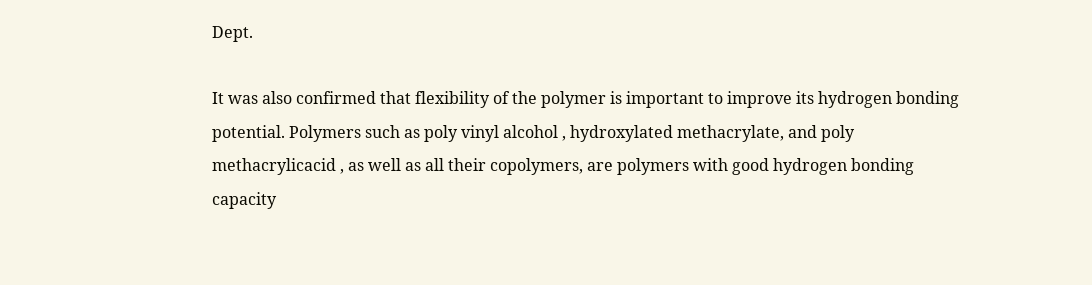Dept.

It was also confirmed that flexibility of the polymer is important to improve its hydrogen bonding potential. Polymers such as poly vinyl alcohol , hydroxylated methacrylate, and poly methacrylicacid , as well as all their copolymers, are polymers with good hydrogen bonding capacity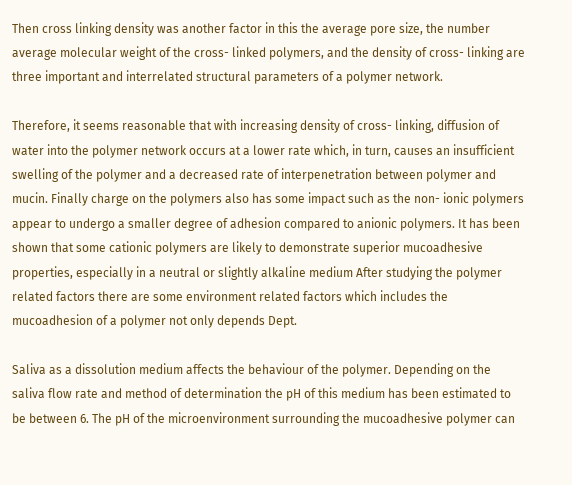Then cross linking density was another factor in this the average pore size, the number average molecular weight of the cross- linked polymers, and the density of cross- linking are three important and interrelated structural parameters of a polymer network.

Therefore, it seems reasonable that with increasing density of cross- linking, diffusion of water into the polymer network occurs at a lower rate which, in turn, causes an insufficient swelling of the polymer and a decreased rate of interpenetration between polymer and mucin. Finally charge on the polymers also has some impact such as the non- ionic polymers appear to undergo a smaller degree of adhesion compared to anionic polymers. It has been shown that some cationic polymers are likely to demonstrate superior mucoadhesive properties, especially in a neutral or slightly alkaline medium After studying the polymer related factors there are some environment related factors which includes the mucoadhesion of a polymer not only depends Dept.

Saliva as a dissolution medium affects the behaviour of the polymer. Depending on the saliva flow rate and method of determination the pH of this medium has been estimated to be between 6. The pH of the microenvironment surrounding the mucoadhesive polymer can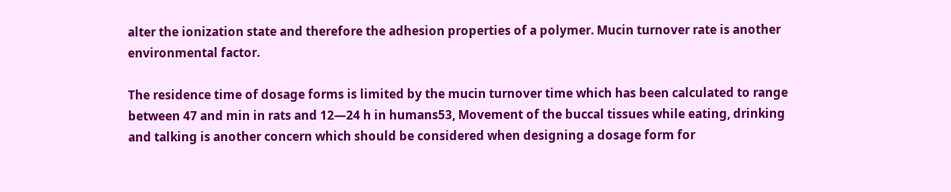alter the ionization state and therefore the adhesion properties of a polymer. Mucin turnover rate is another environmental factor.

The residence time of dosage forms is limited by the mucin turnover time which has been calculated to range between 47 and min in rats and 12—24 h in humans53, Movement of the buccal tissues while eating, drinking and talking is another concern which should be considered when designing a dosage form for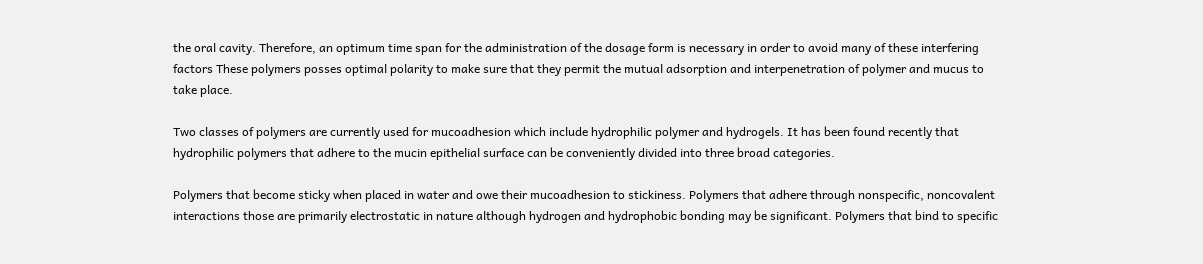the oral cavity. Therefore, an optimum time span for the administration of the dosage form is necessary in order to avoid many of these interfering factors These polymers posses optimal polarity to make sure that they permit the mutual adsorption and interpenetration of polymer and mucus to take place.

Two classes of polymers are currently used for mucoadhesion which include hydrophilic polymer and hydrogels. It has been found recently that hydrophilic polymers that adhere to the mucin epithelial surface can be conveniently divided into three broad categories.

Polymers that become sticky when placed in water and owe their mucoadhesion to stickiness. Polymers that adhere through nonspecific, noncovalent interactions those are primarily electrostatic in nature although hydrogen and hydrophobic bonding may be significant. Polymers that bind to specific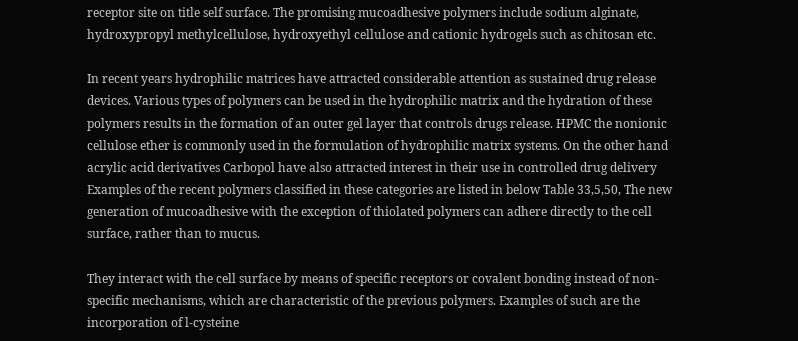receptor site on title self surface. The promising mucoadhesive polymers include sodium alginate, hydroxypropyl methylcellulose, hydroxyethyl cellulose and cationic hydrogels such as chitosan etc.

In recent years hydrophilic matrices have attracted considerable attention as sustained drug release devices. Various types of polymers can be used in the hydrophilic matrix and the hydration of these polymers results in the formation of an outer gel layer that controls drugs release. HPMC the nonionic cellulose ether is commonly used in the formulation of hydrophilic matrix systems. On the other hand acrylic acid derivatives Carbopol have also attracted interest in their use in controlled drug delivery Examples of the recent polymers classified in these categories are listed in below Table 33,5,50, The new generation of mucoadhesive with the exception of thiolated polymers can adhere directly to the cell surface, rather than to mucus.

They interact with the cell surface by means of specific receptors or covalent bonding instead of non- specific mechanisms, which are characteristic of the previous polymers. Examples of such are the incorporation of l-cysteine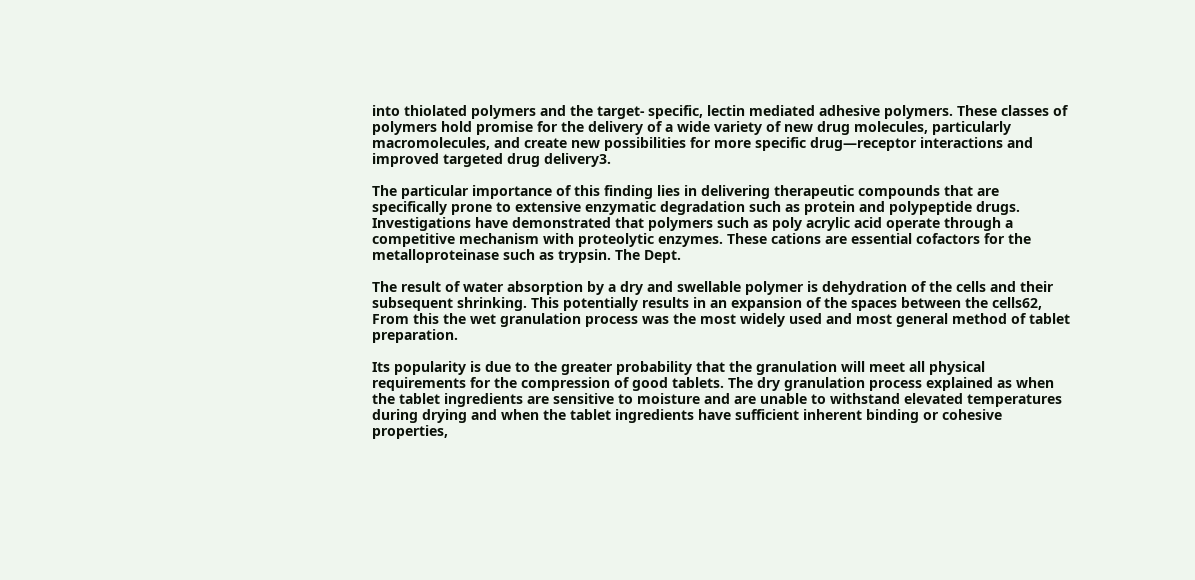into thiolated polymers and the target- specific, lectin mediated adhesive polymers. These classes of polymers hold promise for the delivery of a wide variety of new drug molecules, particularly macromolecules, and create new possibilities for more specific drug—receptor interactions and improved targeted drug delivery3.

The particular importance of this finding lies in delivering therapeutic compounds that are specifically prone to extensive enzymatic degradation such as protein and polypeptide drugs. Investigations have demonstrated that polymers such as poly acrylic acid operate through a competitive mechanism with proteolytic enzymes. These cations are essential cofactors for the metalloproteinase such as trypsin. The Dept.

The result of water absorption by a dry and swellable polymer is dehydration of the cells and their subsequent shrinking. This potentially results in an expansion of the spaces between the cells62, From this the wet granulation process was the most widely used and most general method of tablet preparation.

Its popularity is due to the greater probability that the granulation will meet all physical requirements for the compression of good tablets. The dry granulation process explained as when the tablet ingredients are sensitive to moisture and are unable to withstand elevated temperatures during drying and when the tablet ingredients have sufficient inherent binding or cohesive properties,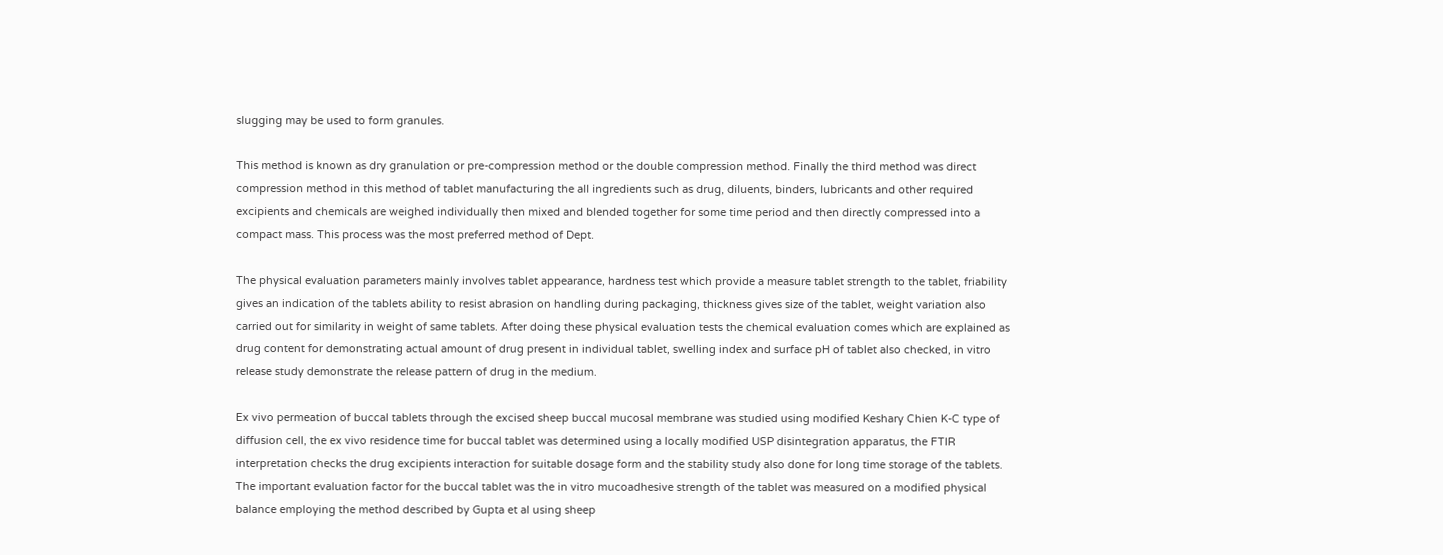slugging may be used to form granules.

This method is known as dry granulation or pre-compression method or the double compression method. Finally the third method was direct compression method in this method of tablet manufacturing the all ingredients such as drug, diluents, binders, lubricants and other required excipients and chemicals are weighed individually then mixed and blended together for some time period and then directly compressed into a compact mass. This process was the most preferred method of Dept.

The physical evaluation parameters mainly involves tablet appearance, hardness test which provide a measure tablet strength to the tablet, friability gives an indication of the tablets ability to resist abrasion on handling during packaging, thickness gives size of the tablet, weight variation also carried out for similarity in weight of same tablets. After doing these physical evaluation tests the chemical evaluation comes which are explained as drug content for demonstrating actual amount of drug present in individual tablet, swelling index and surface pH of tablet also checked, in vitro release study demonstrate the release pattern of drug in the medium.

Ex vivo permeation of buccal tablets through the excised sheep buccal mucosal membrane was studied using modified Keshary Chien K-C type of diffusion cell, the ex vivo residence time for buccal tablet was determined using a locally modified USP disintegration apparatus, the FTIR interpretation checks the drug excipients interaction for suitable dosage form and the stability study also done for long time storage of the tablets. The important evaluation factor for the buccal tablet was the in vitro mucoadhesive strength of the tablet was measured on a modified physical balance employing the method described by Gupta et al using sheep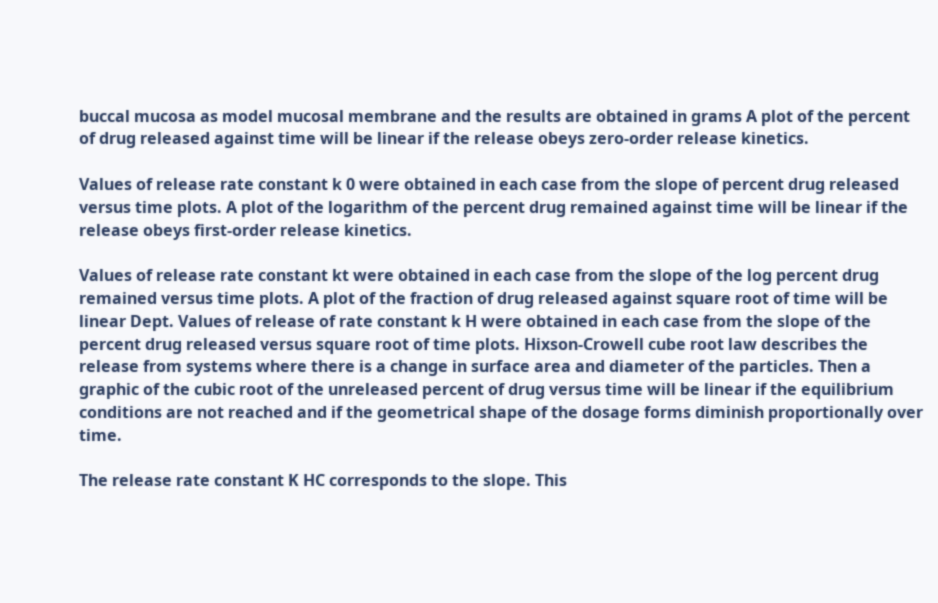buccal mucosa as model mucosal membrane and the results are obtained in grams A plot of the percent of drug released against time will be linear if the release obeys zero-order release kinetics.

Values of release rate constant k 0 were obtained in each case from the slope of percent drug released versus time plots. A plot of the logarithm of the percent drug remained against time will be linear if the release obeys first-order release kinetics.

Values of release rate constant kt were obtained in each case from the slope of the log percent drug remained versus time plots. A plot of the fraction of drug released against square root of time will be linear Dept. Values of release of rate constant k H were obtained in each case from the slope of the percent drug released versus square root of time plots. Hixson-Crowell cube root law describes the release from systems where there is a change in surface area and diameter of the particles. Then a graphic of the cubic root of the unreleased percent of drug versus time will be linear if the equilibrium conditions are not reached and if the geometrical shape of the dosage forms diminish proportionally over time.

The release rate constant K HC corresponds to the slope. This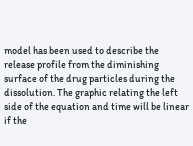model has been used to describe the release profile from the diminishing surface of the drug particles during the dissolution. The graphic relating the left side of the equation and time will be linear if the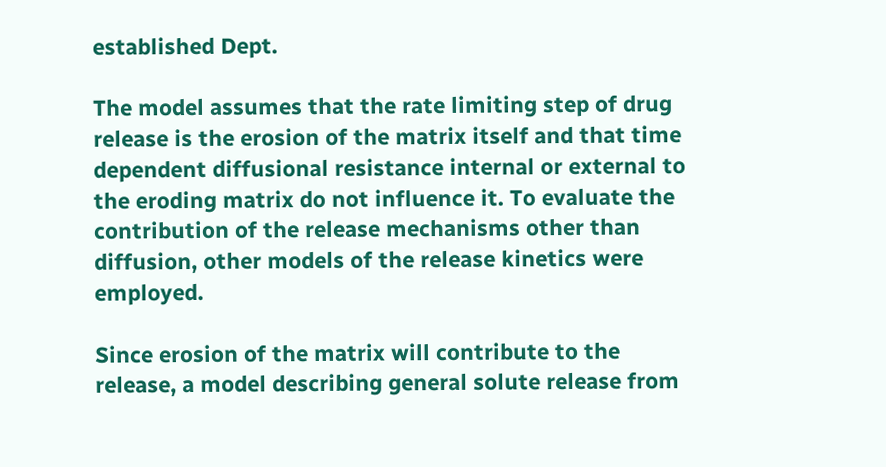established Dept.

The model assumes that the rate limiting step of drug release is the erosion of the matrix itself and that time dependent diffusional resistance internal or external to the eroding matrix do not influence it. To evaluate the contribution of the release mechanisms other than diffusion, other models of the release kinetics were employed.

Since erosion of the matrix will contribute to the release, a model describing general solute release from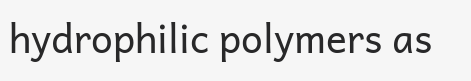hydrophilic polymers as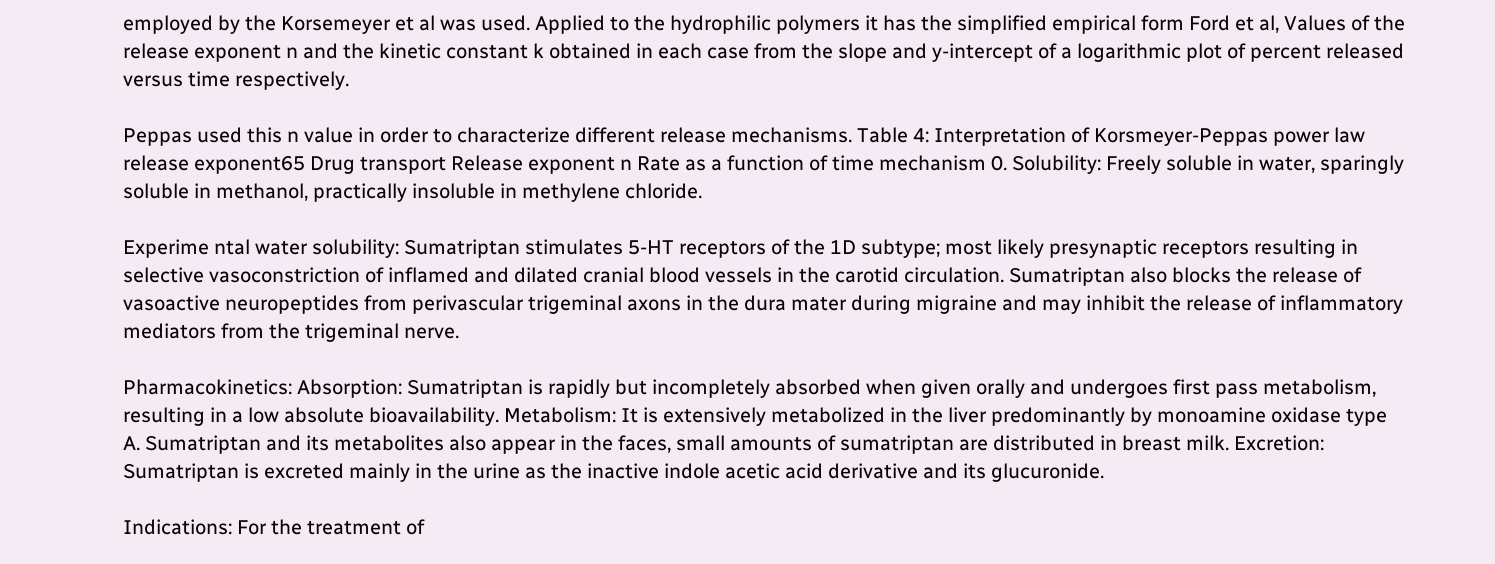employed by the Korsemeyer et al was used. Applied to the hydrophilic polymers it has the simplified empirical form Ford et al, Values of the release exponent n and the kinetic constant k obtained in each case from the slope and y-intercept of a logarithmic plot of percent released versus time respectively.

Peppas used this n value in order to characterize different release mechanisms. Table 4: Interpretation of Korsmeyer-Peppas power law release exponent65 Drug transport Release exponent n Rate as a function of time mechanism 0. Solubility: Freely soluble in water, sparingly soluble in methanol, practically insoluble in methylene chloride.

Experime ntal water solubility: Sumatriptan stimulates 5-HT receptors of the 1D subtype; most likely presynaptic receptors resulting in selective vasoconstriction of inflamed and dilated cranial blood vessels in the carotid circulation. Sumatriptan also blocks the release of vasoactive neuropeptides from perivascular trigeminal axons in the dura mater during migraine and may inhibit the release of inflammatory mediators from the trigeminal nerve.

Pharmacokinetics: Absorption: Sumatriptan is rapidly but incompletely absorbed when given orally and undergoes first pass metabolism, resulting in a low absolute bioavailability. Metabolism: It is extensively metabolized in the liver predominantly by monoamine oxidase type A. Sumatriptan and its metabolites also appear in the faces, small amounts of sumatriptan are distributed in breast milk. Excretion: Sumatriptan is excreted mainly in the urine as the inactive indole acetic acid derivative and its glucuronide.

Indications: For the treatment of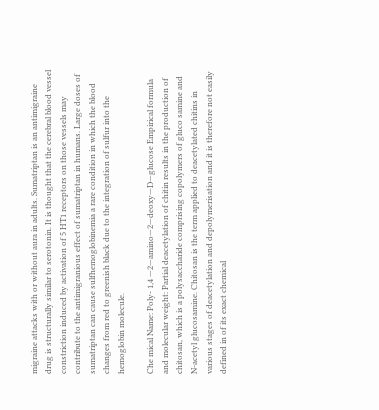migraine attacks with or without aura in adults. Sumatriptan is an antimigraine drug is structurally similar to serotonin. It is thought that the cerebral blood vessel constriction induced by activation of 5 HT1 receptors on those vessels may contribute to the antimigranious effect of sumatriptan in humans. Large doses of sumatriptan can cause sulfhemoglobinemia a rare condition in which the blood changes from red to greenish black due to the integration of sulfur into the hemoglobin molecule.

Che mical Name: Poly- 1,4 —2—amino—2—deoxy—D—glucose Empirical formula and molecular weight: Partial deacetylation of chitin results in the production of chitosan, which is a polysaccharide comprising copolymers of gluco samine and N-acetyl glucosamine. Chitosan is the term applied to deacetylated chitins in various stages of deacetylation and depolymerisation and it is therefore not easily defined in of its exact chemical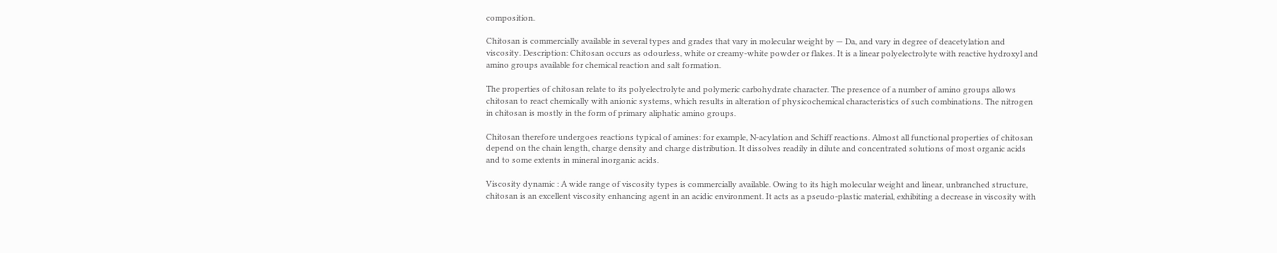composition.

Chitosan is commercially available in several types and grades that vary in molecular weight by — Da, and vary in degree of deacetylation and viscosity. Description: Chitosan occurs as odourless, white or creamy-white powder or flakes. It is a linear polyelectrolyte with reactive hydroxyl and amino groups available for chemical reaction and salt formation.

The properties of chitosan relate to its polyelectrolyte and polymeric carbohydrate character. The presence of a number of amino groups allows chitosan to react chemically with anionic systems, which results in alteration of physicochemical characteristics of such combinations. The nitrogen in chitosan is mostly in the form of primary aliphatic amino groups.

Chitosan therefore undergoes reactions typical of amines: for example, N-acylation and Schiff reactions. Almost all functional properties of chitosan depend on the chain length, charge density and charge distribution. It dissolves readily in dilute and concentrated solutions of most organic acids and to some extents in mineral inorganic acids.

Viscosity dynamic : A wide range of viscosity types is commercially available. Owing to its high molecular weight and linear, unbranched structure, chitosan is an excellent viscosity enhancing agent in an acidic environment. It acts as a pseudo-plastic material, exhibiting a decrease in viscosity with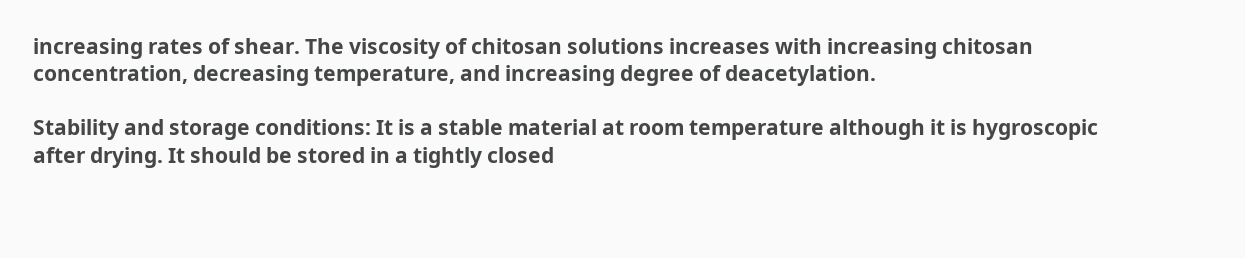increasing rates of shear. The viscosity of chitosan solutions increases with increasing chitosan concentration, decreasing temperature, and increasing degree of deacetylation.

Stability and storage conditions: It is a stable material at room temperature although it is hygroscopic after drying. It should be stored in a tightly closed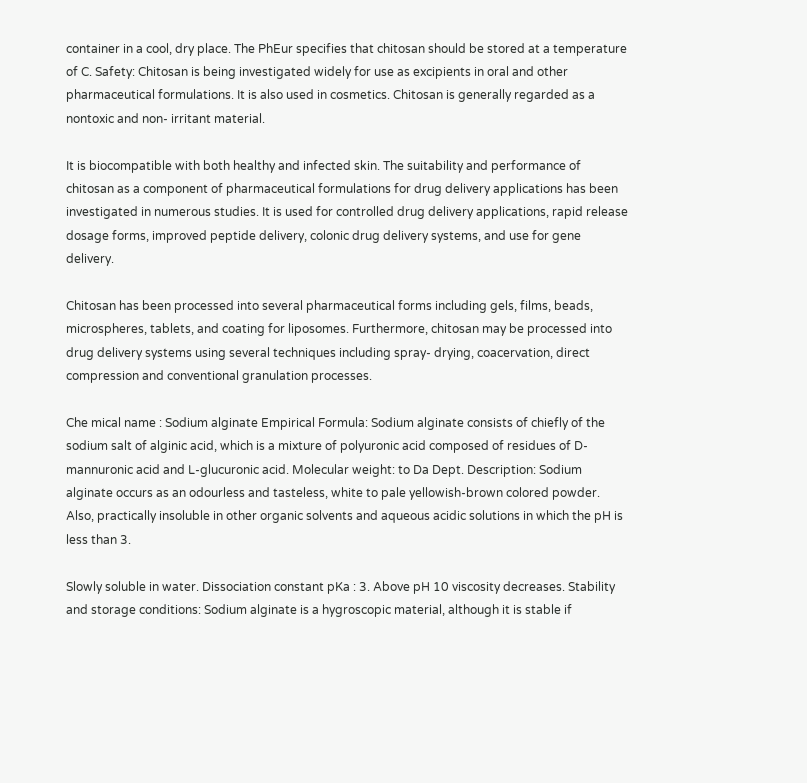container in a cool, dry place. The PhEur specifies that chitosan should be stored at a temperature of C. Safety: Chitosan is being investigated widely for use as excipients in oral and other pharmaceutical formulations. It is also used in cosmetics. Chitosan is generally regarded as a nontoxic and non- irritant material.

It is biocompatible with both healthy and infected skin. The suitability and performance of chitosan as a component of pharmaceutical formulations for drug delivery applications has been investigated in numerous studies. It is used for controlled drug delivery applications, rapid release dosage forms, improved peptide delivery, colonic drug delivery systems, and use for gene delivery.

Chitosan has been processed into several pharmaceutical forms including gels, films, beads, microspheres, tablets, and coating for liposomes. Furthermore, chitosan may be processed into drug delivery systems using several techniques including spray- drying, coacervation, direct compression and conventional granulation processes.

Che mical name : Sodium alginate Empirical Formula: Sodium alginate consists of chiefly of the sodium salt of alginic acid, which is a mixture of polyuronic acid composed of residues of D- mannuronic acid and L-glucuronic acid. Molecular weight: to Da Dept. Description: Sodium alginate occurs as an odourless and tasteless, white to pale yellowish-brown colored powder. Also, practically insoluble in other organic solvents and aqueous acidic solutions in which the pH is less than 3.

Slowly soluble in water. Dissociation constant pKa : 3. Above pH 10 viscosity decreases. Stability and storage conditions: Sodium alginate is a hygroscopic material, although it is stable if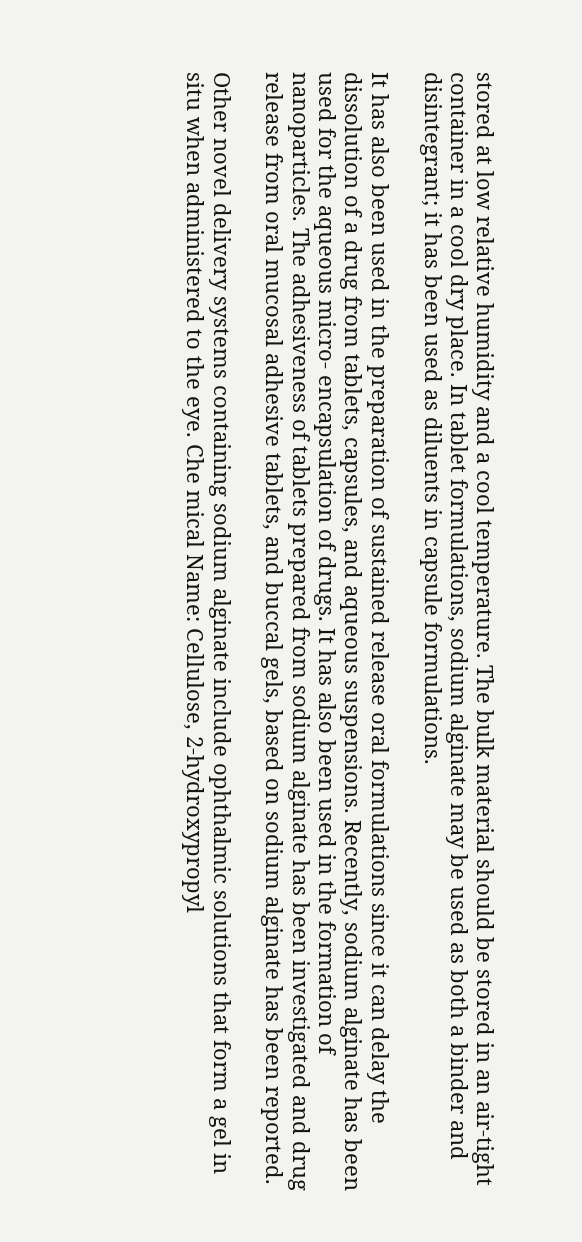stored at low relative humidity and a cool temperature. The bulk material should be stored in an air-tight container in a cool dry place. In tablet formulations, sodium alginate may be used as both a binder and disintegrant; it has been used as diluents in capsule formulations.

It has also been used in the preparation of sustained release oral formulations since it can delay the dissolution of a drug from tablets, capsules, and aqueous suspensions. Recently, sodium alginate has been used for the aqueous micro- encapsulation of drugs. It has also been used in the formation of nanoparticles. The adhesiveness of tablets prepared from sodium alginate has been investigated and drug release from oral mucosal adhesive tablets, and buccal gels, based on sodium alginate has been reported.

Other novel delivery systems containing sodium alginate include ophthalmic solutions that form a gel in situ when administered to the eye. Che mical Name: Cellulose, 2-hydroxypropyl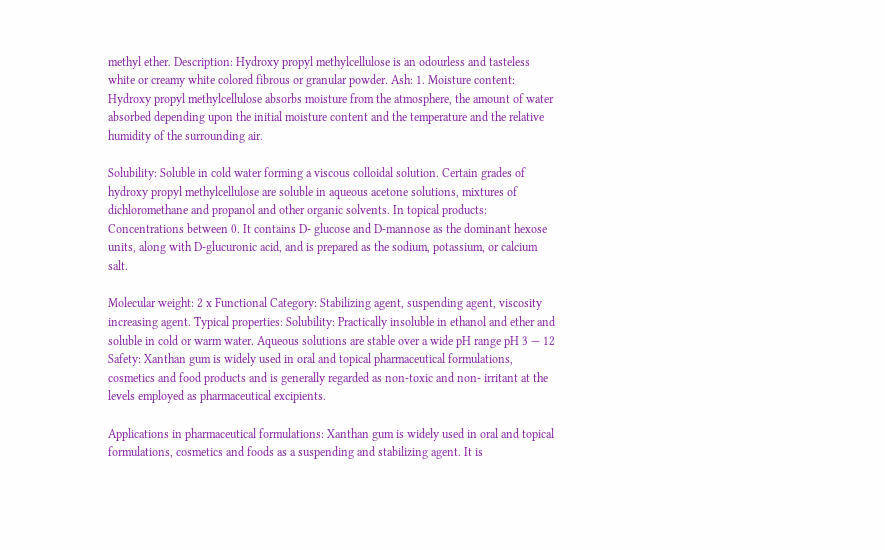methyl ether. Description: Hydroxy propyl methylcellulose is an odourless and tasteless white or creamy white colored fibrous or granular powder. Ash: 1. Moisture content: Hydroxy propyl methylcellulose absorbs moisture from the atmosphere, the amount of water absorbed depending upon the initial moisture content and the temperature and the relative humidity of the surrounding air.

Solubility: Soluble in cold water forming a viscous colloidal solution. Certain grades of hydroxy propyl methylcellulose are soluble in aqueous acetone solutions, mixtures of dichloromethane and propanol and other organic solvents. In topical products: Concentrations between 0. It contains D- glucose and D-mannose as the dominant hexose units, along with D-glucuronic acid, and is prepared as the sodium, potassium, or calcium salt.

Molecular weight: 2 x Functional Category: Stabilizing agent, suspending agent, viscosity increasing agent. Typical properties: Solubility: Practically insoluble in ethanol and ether and soluble in cold or warm water. Aqueous solutions are stable over a wide pH range pH 3 — 12 Safety: Xanthan gum is widely used in oral and topical pharmaceutical formulations, cosmetics and food products and is generally regarded as non-toxic and non- irritant at the levels employed as pharmaceutical excipients.

Applications in pharmaceutical formulations: Xanthan gum is widely used in oral and topical formulations, cosmetics and foods as a suspending and stabilizing agent. It is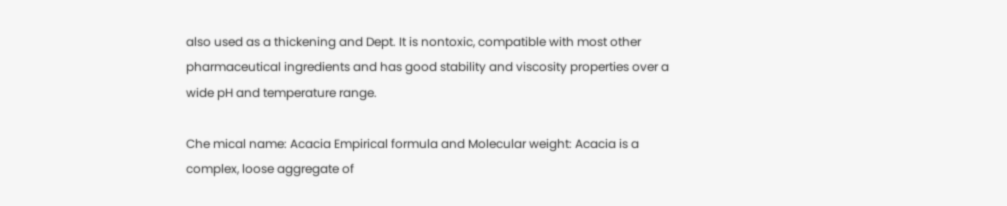also used as a thickening and Dept. It is nontoxic, compatible with most other pharmaceutical ingredients and has good stability and viscosity properties over a wide pH and temperature range.

Che mical name: Acacia Empirical formula and Molecular weight: Acacia is a complex, loose aggregate of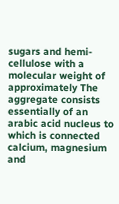sugars and hemi-cellulose with a molecular weight of approximately The aggregate consists essentially of an arabic acid nucleus to which is connected calcium, magnesium and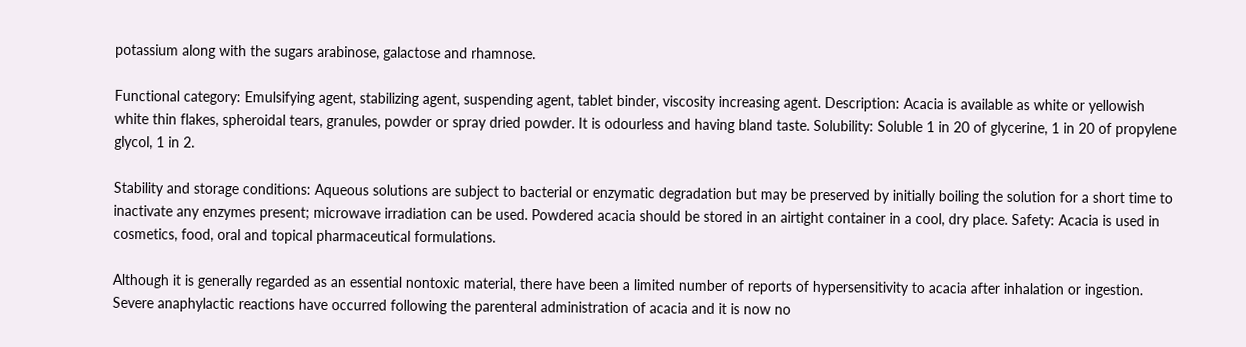potassium along with the sugars arabinose, galactose and rhamnose.

Functional category: Emulsifying agent, stabilizing agent, suspending agent, tablet binder, viscosity increasing agent. Description: Acacia is available as white or yellowish white thin flakes, spheroidal tears, granules, powder or spray dried powder. It is odourless and having bland taste. Solubility: Soluble 1 in 20 of glycerine, 1 in 20 of propylene glycol, 1 in 2.

Stability and storage conditions: Aqueous solutions are subject to bacterial or enzymatic degradation but may be preserved by initially boiling the solution for a short time to inactivate any enzymes present; microwave irradiation can be used. Powdered acacia should be stored in an airtight container in a cool, dry place. Safety: Acacia is used in cosmetics, food, oral and topical pharmaceutical formulations.

Although it is generally regarded as an essential nontoxic material, there have been a limited number of reports of hypersensitivity to acacia after inhalation or ingestion. Severe anaphylactic reactions have occurred following the parenteral administration of acacia and it is now no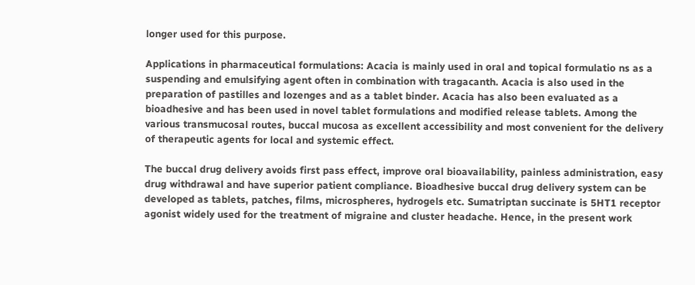longer used for this purpose.

Applications in pharmaceutical formulations: Acacia is mainly used in oral and topical formulatio ns as a suspending and emulsifying agent often in combination with tragacanth. Acacia is also used in the preparation of pastilles and lozenges and as a tablet binder. Acacia has also been evaluated as a bioadhesive and has been used in novel tablet formulations and modified release tablets. Among the various transmucosal routes, buccal mucosa as excellent accessibility and most convenient for the delivery of therapeutic agents for local and systemic effect.

The buccal drug delivery avoids first pass effect, improve oral bioavailability, painless administration, easy drug withdrawal and have superior patient compliance. Bioadhesive buccal drug delivery system can be developed as tablets, patches, films, microspheres, hydrogels etc. Sumatriptan succinate is 5HT1 receptor agonist widely used for the treatment of migraine and cluster headache. Hence, in the present work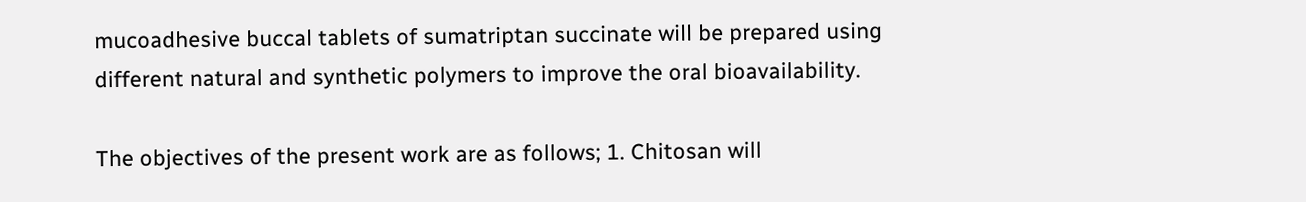mucoadhesive buccal tablets of sumatriptan succinate will be prepared using different natural and synthetic polymers to improve the oral bioavailability.

The objectives of the present work are as follows; 1. Chitosan will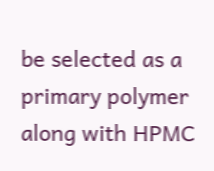be selected as a primary polymer along with HPMC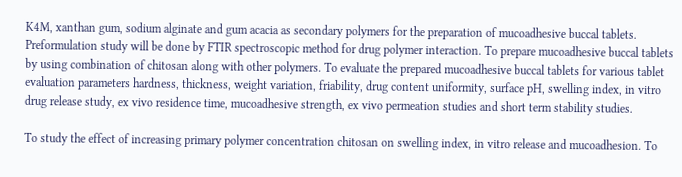K4M, xanthan gum, sodium alginate and gum acacia as secondary polymers for the preparation of mucoadhesive buccal tablets. Preformulation study will be done by FTIR spectroscopic method for drug polymer interaction. To prepare mucoadhesive buccal tablets by using combination of chitosan along with other polymers. To evaluate the prepared mucoadhesive buccal tablets for various tablet evaluation parameters hardness, thickness, weight variation, friability, drug content uniformity, surface pH, swelling index, in vitro drug release study, ex vivo residence time, mucoadhesive strength, ex vivo permeation studies and short term stability studies.

To study the effect of increasing primary polymer concentration chitosan on swelling index, in vitro release and mucoadhesion. To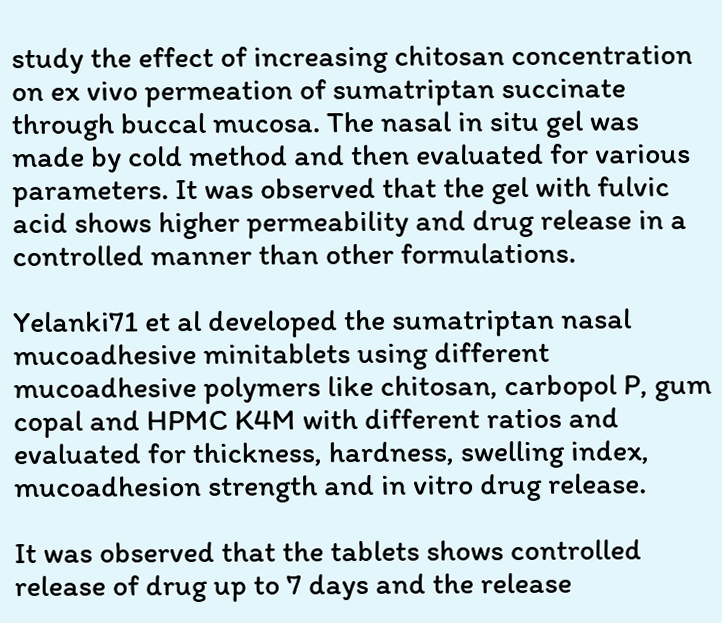study the effect of increasing chitosan concentration on ex vivo permeation of sumatriptan succinate through buccal mucosa. The nasal in situ gel was made by cold method and then evaluated for various parameters. It was observed that the gel with fulvic acid shows higher permeability and drug release in a controlled manner than other formulations.

Yelanki71 et al developed the sumatriptan nasal mucoadhesive minitablets using different mucoadhesive polymers like chitosan, carbopol P, gum copal and HPMC K4M with different ratios and evaluated for thickness, hardness, swelling index, mucoadhesion strength and in vitro drug release.

It was observed that the tablets shows controlled release of drug up to 7 days and the release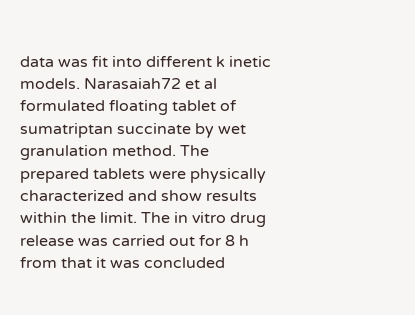data was fit into different k inetic models. Narasaiah72 et al formulated floating tablet of sumatriptan succinate by wet granulation method. The prepared tablets were physically characterized and show results within the limit. The in vitro drug release was carried out for 8 h from that it was concluded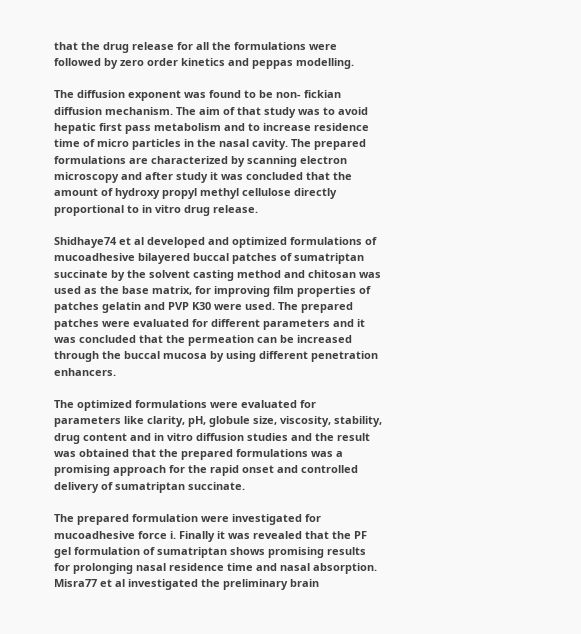that the drug release for all the formulations were followed by zero order kinetics and peppas modelling.

The diffusion exponent was found to be non- fickian diffusion mechanism. The aim of that study was to avoid hepatic first pass metabolism and to increase residence time of micro particles in the nasal cavity. The prepared formulations are characterized by scanning electron microscopy and after study it was concluded that the amount of hydroxy propyl methyl cellulose directly proportional to in vitro drug release.

Shidhaye74 et al developed and optimized formulations of mucoadhesive bilayered buccal patches of sumatriptan succinate by the solvent casting method and chitosan was used as the base matrix, for improving film properties of patches gelatin and PVP K30 were used. The prepared patches were evaluated for different parameters and it was concluded that the permeation can be increased through the buccal mucosa by using different penetration enhancers.

The optimized formulations were evaluated for parameters like clarity, pH, globule size, viscosity, stability, drug content and in vitro diffusion studies and the result was obtained that the prepared formulations was a promising approach for the rapid onset and controlled delivery of sumatriptan succinate.

The prepared formulation were investigated for mucoadhesive force i. Finally it was revealed that the PF gel formulation of sumatriptan shows promising results for prolonging nasal residence time and nasal absorption. Misra77 et al investigated the preliminary brain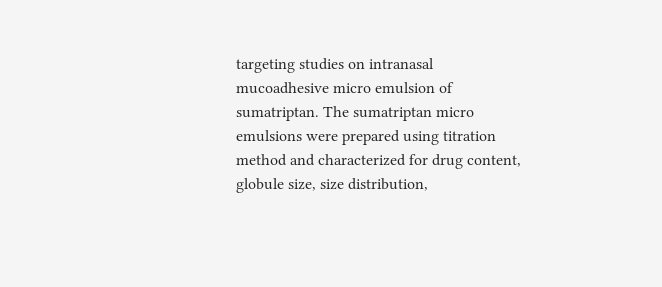targeting studies on intranasal mucoadhesive micro emulsion of sumatriptan. The sumatriptan micro emulsions were prepared using titration method and characterized for drug content, globule size, size distribution,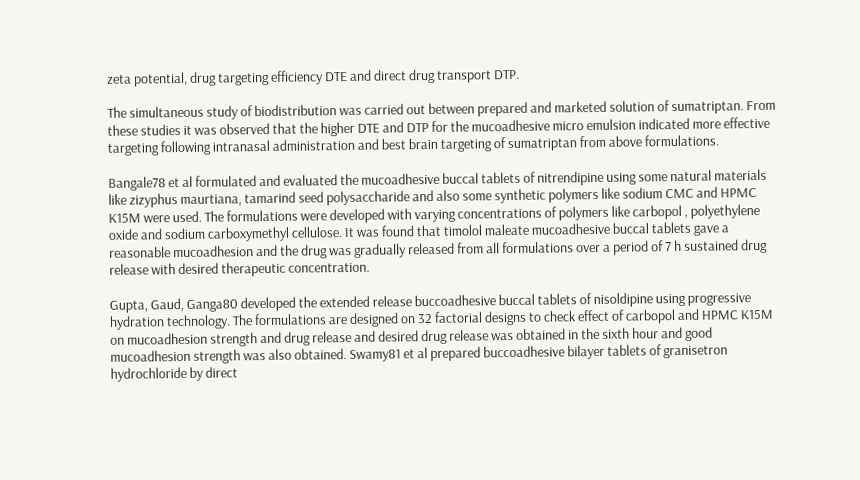zeta potential, drug targeting efficiency DTE and direct drug transport DTP.

The simultaneous study of biodistribution was carried out between prepared and marketed solution of sumatriptan. From these studies it was observed that the higher DTE and DTP for the mucoadhesive micro emulsion indicated more effective targeting following intranasal administration and best brain targeting of sumatriptan from above formulations.

Bangale78 et al formulated and evaluated the mucoadhesive buccal tablets of nitrendipine using some natural materials like zizyphus maurtiana, tamarind seed polysaccharide and also some synthetic polymers like sodium CMC and HPMC K15M were used. The formulations were developed with varying concentrations of polymers like carbopol , polyethylene oxide and sodium carboxymethyl cellulose. It was found that timolol maleate mucoadhesive buccal tablets gave a reasonable mucoadhesion and the drug was gradually released from all formulations over a period of 7 h sustained drug release with desired therapeutic concentration.

Gupta, Gaud, Ganga80 developed the extended release buccoadhesive buccal tablets of nisoldipine using progressive hydration technology. The formulations are designed on 32 factorial designs to check effect of carbopol and HPMC K15M on mucoadhesion strength and drug release and desired drug release was obtained in the sixth hour and good mucoadhesion strength was also obtained. Swamy81 et al prepared buccoadhesive bilayer tablets of granisetron hydrochloride by direct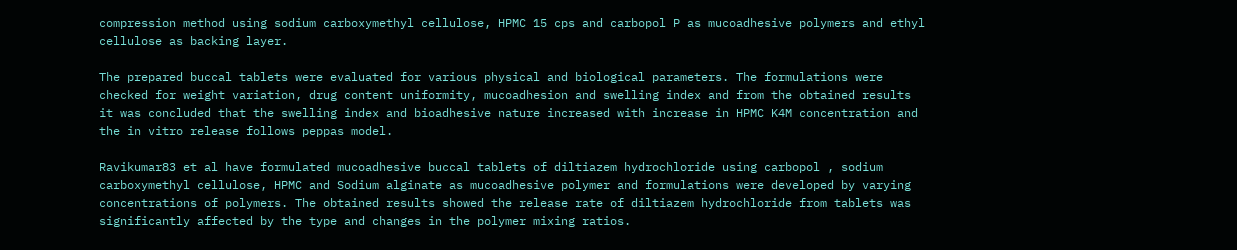compression method using sodium carboxymethyl cellulose, HPMC 15 cps and carbopol P as mucoadhesive polymers and ethyl cellulose as backing layer.

The prepared buccal tablets were evaluated for various physical and biological parameters. The formulations were checked for weight variation, drug content uniformity, mucoadhesion and swelling index and from the obtained results it was concluded that the swelling index and bioadhesive nature increased with increase in HPMC K4M concentration and the in vitro release follows peppas model.

Ravikumar83 et al have formulated mucoadhesive buccal tablets of diltiazem hydrochloride using carbopol , sodium carboxymethyl cellulose, HPMC and Sodium alginate as mucoadhesive polymer and formulations were developed by varying concentrations of polymers. The obtained results showed the release rate of diltiazem hydrochloride from tablets was significantly affected by the type and changes in the polymer mixing ratios.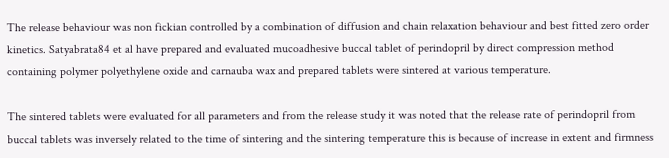The release behaviour was non fickian controlled by a combination of diffusion and chain relaxation behaviour and best fitted zero order kinetics. Satyabrata84 et al have prepared and evaluated mucoadhesive buccal tablet of perindopril by direct compression method containing polymer polyethylene oxide and carnauba wax and prepared tablets were sintered at various temperature.

The sintered tablets were evaluated for all parameters and from the release study it was noted that the release rate of perindopril from buccal tablets was inversely related to the time of sintering and the sintering temperature this is because of increase in extent and firmness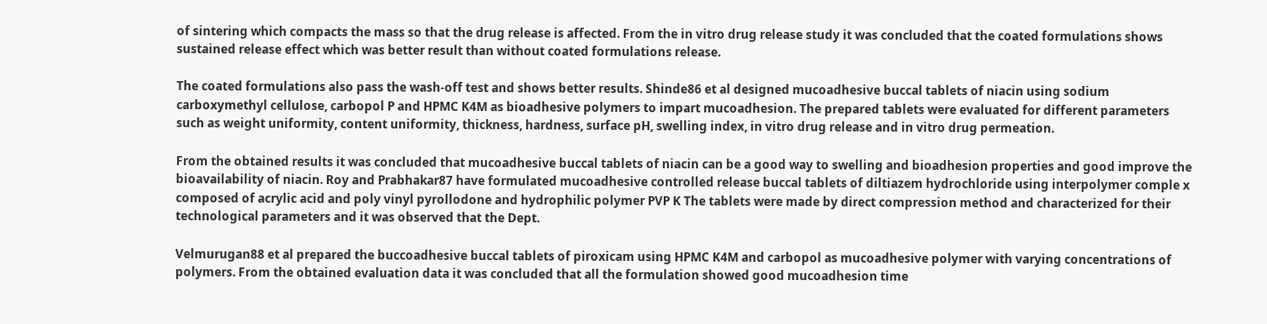of sintering which compacts the mass so that the drug release is affected. From the in vitro drug release study it was concluded that the coated formulations shows sustained release effect which was better result than without coated formulations release.

The coated formulations also pass the wash-off test and shows better results. Shinde86 et al designed mucoadhesive buccal tablets of niacin using sodium carboxymethyl cellulose, carbopol P and HPMC K4M as bioadhesive polymers to impart mucoadhesion. The prepared tablets were evaluated for different parameters such as weight uniformity, content uniformity, thickness, hardness, surface pH, swelling index, in vitro drug release and in vitro drug permeation.

From the obtained results it was concluded that mucoadhesive buccal tablets of niacin can be a good way to swelling and bioadhesion properties and good improve the bioavailability of niacin. Roy and Prabhakar87 have formulated mucoadhesive controlled release buccal tablets of diltiazem hydrochloride using interpolymer comple x composed of acrylic acid and poly vinyl pyrollodone and hydrophilic polymer PVP K The tablets were made by direct compression method and characterized for their technological parameters and it was observed that the Dept.

Velmurugan88 et al prepared the buccoadhesive buccal tablets of piroxicam using HPMC K4M and carbopol as mucoadhesive polymer with varying concentrations of polymers. From the obtained evaluation data it was concluded that all the formulation showed good mucoadhesion time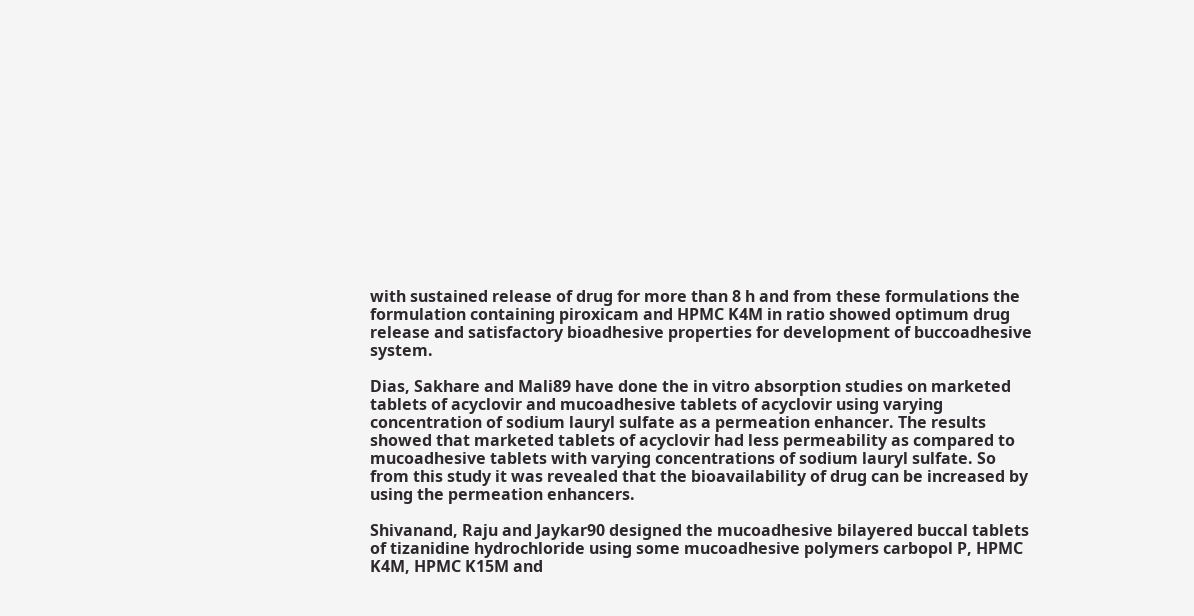with sustained release of drug for more than 8 h and from these formulations the formulation containing piroxicam and HPMC K4M in ratio showed optimum drug release and satisfactory bioadhesive properties for development of buccoadhesive system.

Dias, Sakhare and Mali89 have done the in vitro absorption studies on marketed tablets of acyclovir and mucoadhesive tablets of acyclovir using varying concentration of sodium lauryl sulfate as a permeation enhancer. The results showed that marketed tablets of acyclovir had less permeability as compared to mucoadhesive tablets with varying concentrations of sodium lauryl sulfate. So from this study it was revealed that the bioavailability of drug can be increased by using the permeation enhancers.

Shivanand, Raju and Jaykar90 designed the mucoadhesive bilayered buccal tablets of tizanidine hydrochloride using some mucoadhesive polymers carbopol P, HPMC K4M, HPMC K15M and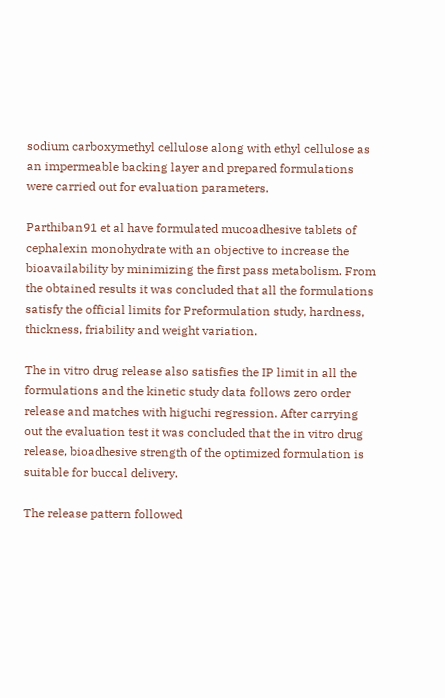sodium carboxymethyl cellulose along with ethyl cellulose as an impermeable backing layer and prepared formulations were carried out for evaluation parameters.

Parthiban91 et al have formulated mucoadhesive tablets of cephalexin monohydrate with an objective to increase the bioavailability by minimizing the first pass metabolism. From the obtained results it was concluded that all the formulations satisfy the official limits for Preformulation study, hardness, thickness, friability and weight variation.

The in vitro drug release also satisfies the IP limit in all the formulations and the kinetic study data follows zero order release and matches with higuchi regression. After carrying out the evaluation test it was concluded that the in vitro drug release, bioadhesive strength of the optimized formulation is suitable for buccal delivery.

The release pattern followed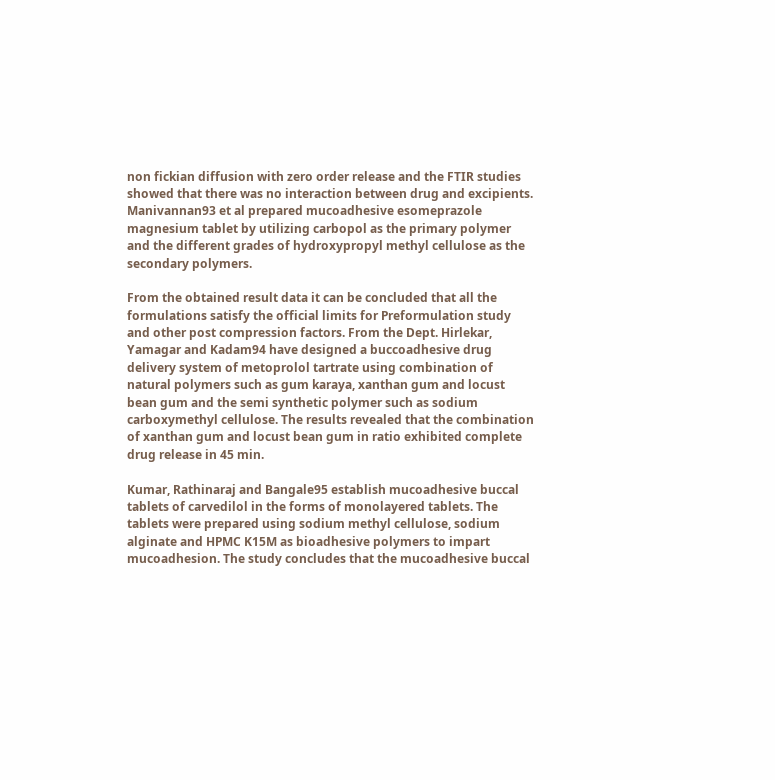non fickian diffusion with zero order release and the FTIR studies showed that there was no interaction between drug and excipients. Manivannan93 et al prepared mucoadhesive esomeprazole magnesium tablet by utilizing carbopol as the primary polymer and the different grades of hydroxypropyl methyl cellulose as the secondary polymers.

From the obtained result data it can be concluded that all the formulations satisfy the official limits for Preformulation study and other post compression factors. From the Dept. Hirlekar, Yamagar and Kadam94 have designed a buccoadhesive drug delivery system of metoprolol tartrate using combination of natural polymers such as gum karaya, xanthan gum and locust bean gum and the semi synthetic polymer such as sodium carboxymethyl cellulose. The results revealed that the combination of xanthan gum and locust bean gum in ratio exhibited complete drug release in 45 min.

Kumar, Rathinaraj and Bangale95 establish mucoadhesive buccal tablets of carvedilol in the forms of monolayered tablets. The tablets were prepared using sodium methyl cellulose, sodium alginate and HPMC K15M as bioadhesive polymers to impart mucoadhesion. The study concludes that the mucoadhesive buccal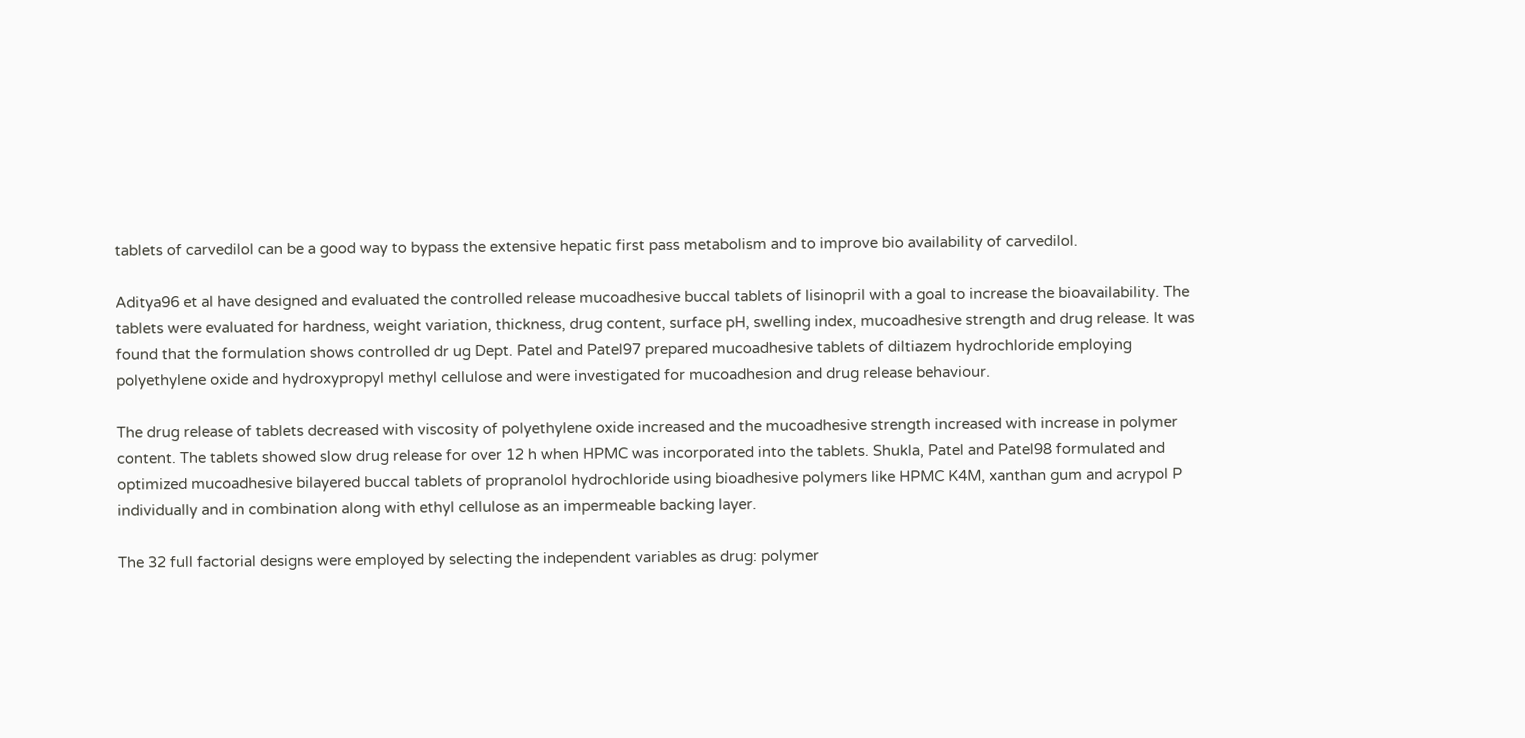tablets of carvedilol can be a good way to bypass the extensive hepatic first pass metabolism and to improve bio availability of carvedilol.

Aditya96 et al have designed and evaluated the controlled release mucoadhesive buccal tablets of lisinopril with a goal to increase the bioavailability. The tablets were evaluated for hardness, weight variation, thickness, drug content, surface pH, swelling index, mucoadhesive strength and drug release. It was found that the formulation shows controlled dr ug Dept. Patel and Patel97 prepared mucoadhesive tablets of diltiazem hydrochloride employing polyethylene oxide and hydroxypropyl methyl cellulose and were investigated for mucoadhesion and drug release behaviour.

The drug release of tablets decreased with viscosity of polyethylene oxide increased and the mucoadhesive strength increased with increase in polymer content. The tablets showed slow drug release for over 12 h when HPMC was incorporated into the tablets. Shukla, Patel and Patel98 formulated and optimized mucoadhesive bilayered buccal tablets of propranolol hydrochloride using bioadhesive polymers like HPMC K4M, xanthan gum and acrypol P individually and in combination along with ethyl cellulose as an impermeable backing layer.

The 32 full factorial designs were employed by selecting the independent variables as drug: polymer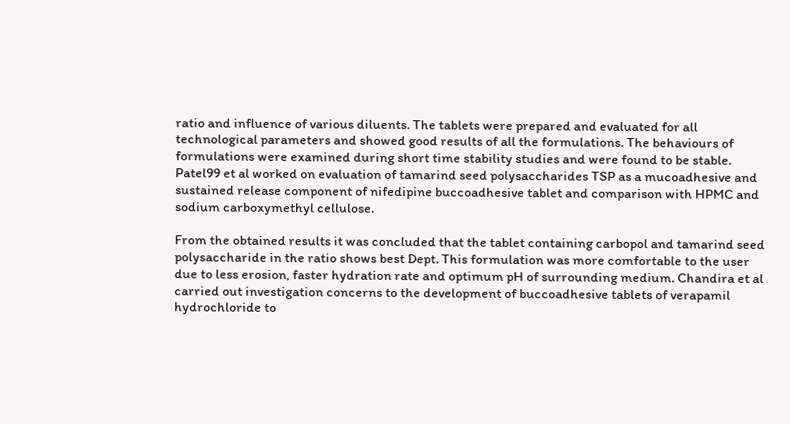ratio and influence of various diluents. The tablets were prepared and evaluated for all technological parameters and showed good results of all the formulations. The behaviours of formulations were examined during short time stability studies and were found to be stable. Patel99 et al worked on evaluation of tamarind seed polysaccharides TSP as a mucoadhesive and sustained release component of nifedipine buccoadhesive tablet and comparison with HPMC and sodium carboxymethyl cellulose.

From the obtained results it was concluded that the tablet containing carbopol and tamarind seed polysaccharide in the ratio shows best Dept. This formulation was more comfortable to the user due to less erosion, faster hydration rate and optimum pH of surrounding medium. Chandira et al carried out investigation concerns to the development of buccoadhesive tablets of verapamil hydrochloride to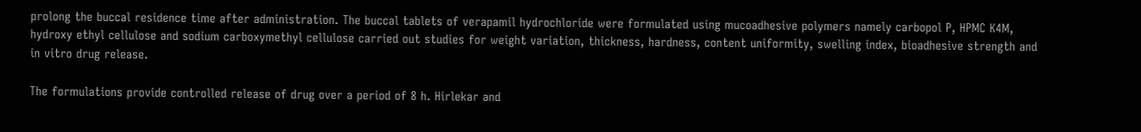prolong the buccal residence time after administration. The buccal tablets of verapamil hydrochloride were formulated using mucoadhesive polymers namely carbopol P, HPMC K4M, hydroxy ethyl cellulose and sodium carboxymethyl cellulose carried out studies for weight variation, thickness, hardness, content uniformity, swelling index, bioadhesive strength and in vitro drug release.

The formulations provide controlled release of drug over a period of 8 h. Hirlekar and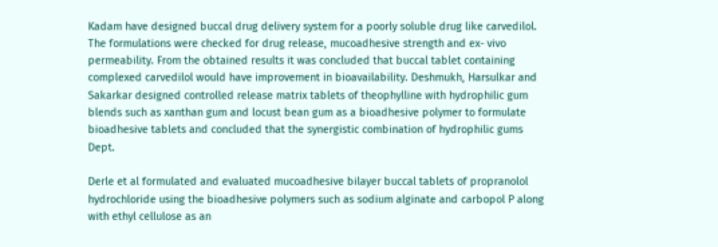Kadam have designed buccal drug delivery system for a poorly soluble drug like carvedilol. The formulations were checked for drug release, mucoadhesive strength and ex- vivo permeability. From the obtained results it was concluded that buccal tablet containing complexed carvedilol would have improvement in bioavailability. Deshmukh, Harsulkar and Sakarkar designed controlled release matrix tablets of theophylline with hydrophilic gum blends such as xanthan gum and locust bean gum as a bioadhesive polymer to formulate bioadhesive tablets and concluded that the synergistic combination of hydrophilic gums Dept.

Derle et al formulated and evaluated mucoadhesive bilayer buccal tablets of propranolol hydrochloride using the bioadhesive polymers such as sodium alginate and carbopol P along with ethyl cellulose as an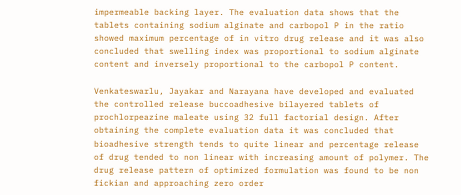impermeable backing layer. The evaluation data shows that the tablets containing sodium alginate and carbopol P in the ratio showed maximum percentage of in vitro drug release and it was also concluded that swelling index was proportional to sodium alginate content and inversely proportional to the carbopol P content.

Venkateswarlu, Jayakar and Narayana have developed and evaluated the controlled release buccoadhesive bilayered tablets of prochlorpeazine maleate using 32 full factorial design. After obtaining the complete evaluation data it was concluded that bioadhesive strength tends to quite linear and percentage release of drug tended to non linear with increasing amount of polymer. The drug release pattern of optimized formulation was found to be non fickian and approaching zero order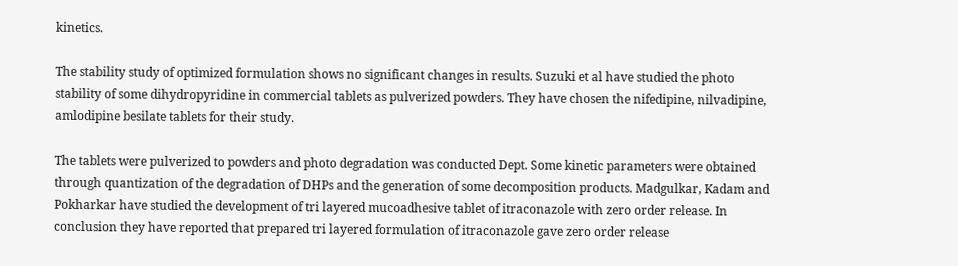kinetics.

The stability study of optimized formulation shows no significant changes in results. Suzuki et al have studied the photo stability of some dihydropyridine in commercial tablets as pulverized powders. They have chosen the nifedipine, nilvadipine, amlodipine besilate tablets for their study.

The tablets were pulverized to powders and photo degradation was conducted Dept. Some kinetic parameters were obtained through quantization of the degradation of DHPs and the generation of some decomposition products. Madgulkar, Kadam and Pokharkar have studied the development of tri layered mucoadhesive tablet of itraconazole with zero order release. In conclusion they have reported that prepared tri layered formulation of itraconazole gave zero order release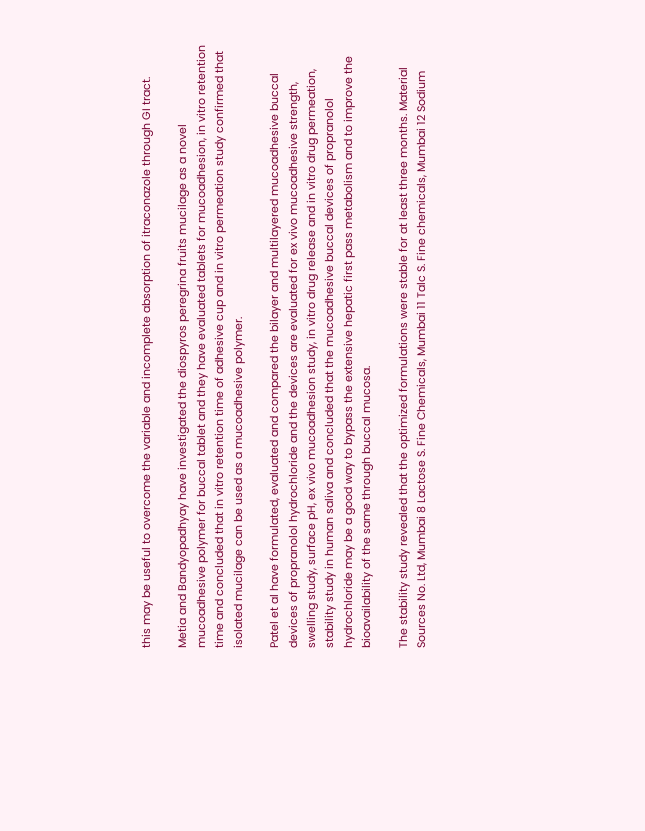this may be useful to overcome the variable and incomplete absorption of itraconazole through GI tract.

Metia and Bandyopadhyay have investigated the diospyros peregrina fruits mucilage as a novel mucoadhesive polymer for buccal tablet and they have evaluated tablets for mucoadhesion, in vitro retention time and concluded that in vitro retention time of adhesive cup and in vitro permeation study confirmed that isolated mucilage can be used as a mucoadhesive polymer.

Patel et al have formulated, evaluated and compared the bilayer and multilayered mucoadhesive buccal devices of propranolol hydrochloride and the devices are evaluated for ex vivo mucoadhesive strength, swelling study, surface pH, ex vivo mucoadhesion study, in vitro drug release and in vitro drug permeation, stability study in human saliva and concluded that the mucoadhesive buccal devices of propranolol hydrochloride may be a good way to bypass the extensive hepatic first pass metabolism and to improve the bioavailability of the same through buccal mucosa.

The stability study revealed that the optimized formulations were stable for at least three months. Material Sources No. Ltd, Mumbai 8 Lactose S. Fine Chemicals, Mumbai 11 Talc S. Fine chemicals, Mumbai 12 Sodium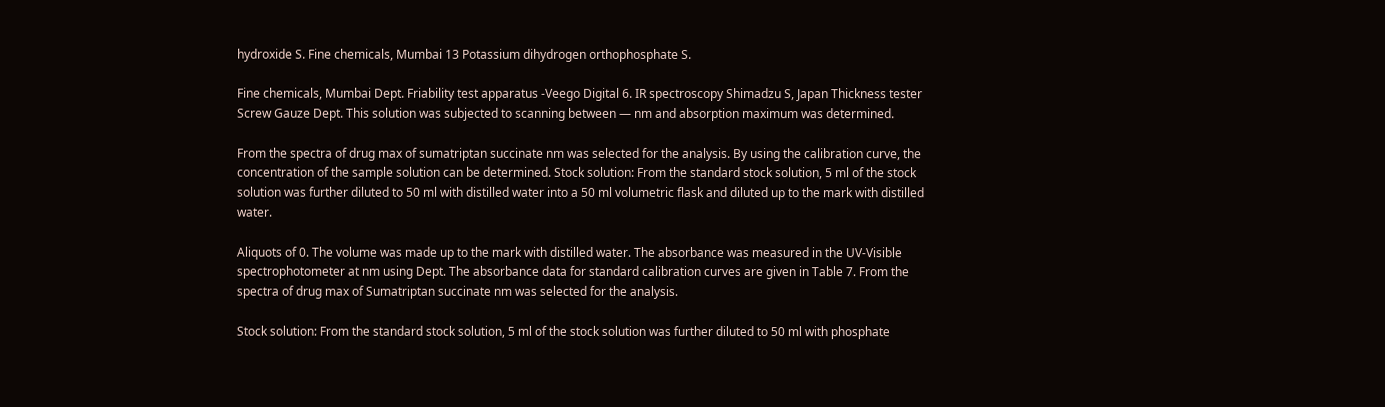hydroxide S. Fine chemicals, Mumbai 13 Potassium dihydrogen orthophosphate S.

Fine chemicals, Mumbai Dept. Friability test apparatus -Veego Digital 6. IR spectroscopy Shimadzu S, Japan Thickness tester Screw Gauze Dept. This solution was subjected to scanning between — nm and absorption maximum was determined.

From the spectra of drug max of sumatriptan succinate nm was selected for the analysis. By using the calibration curve, the concentration of the sample solution can be determined. Stock solution: From the standard stock solution, 5 ml of the stock solution was further diluted to 50 ml with distilled water into a 50 ml volumetric flask and diluted up to the mark with distilled water.

Aliquots of 0. The volume was made up to the mark with distilled water. The absorbance was measured in the UV-Visible spectrophotometer at nm using Dept. The absorbance data for standard calibration curves are given in Table 7. From the spectra of drug max of Sumatriptan succinate nm was selected for the analysis.

Stock solution: From the standard stock solution, 5 ml of the stock solution was further diluted to 50 ml with phosphate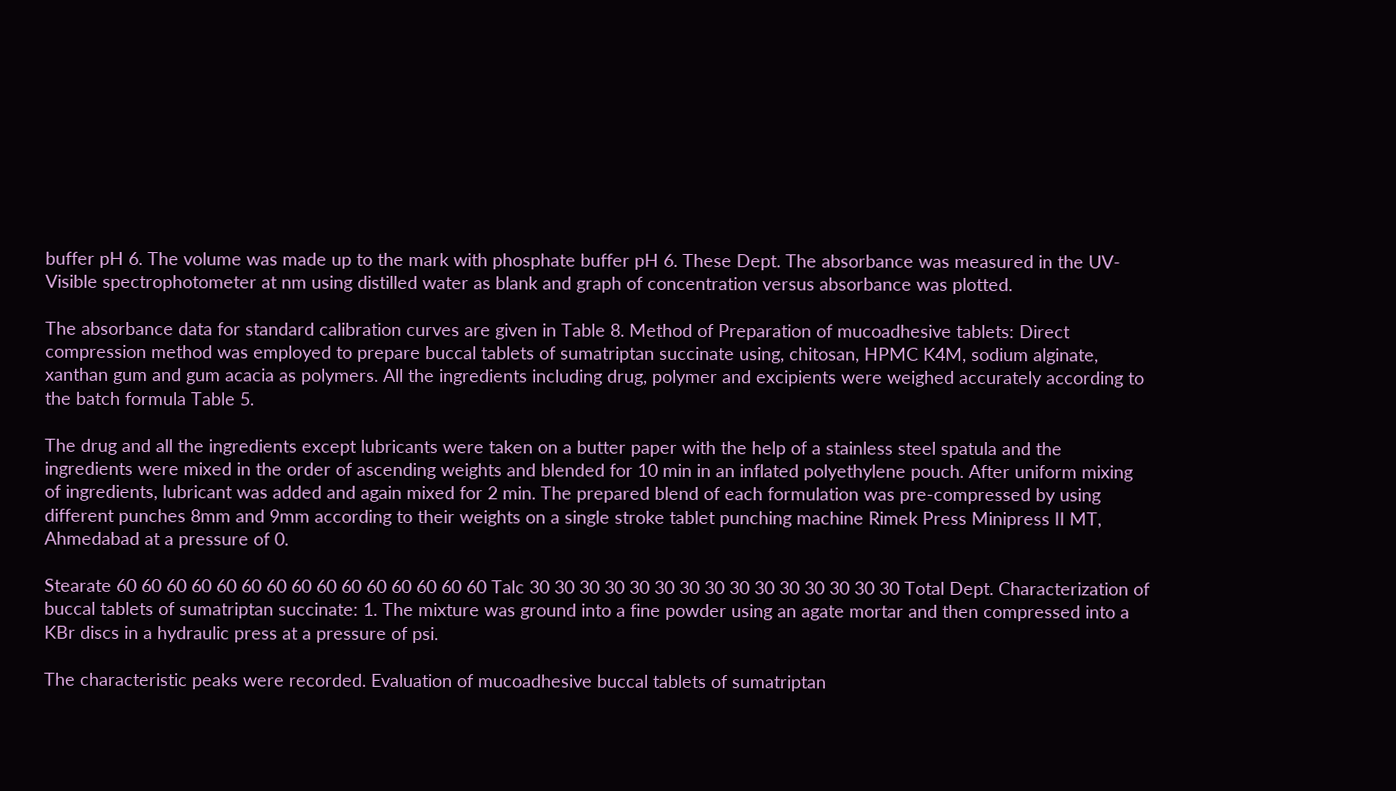buffer pH 6. The volume was made up to the mark with phosphate buffer pH 6. These Dept. The absorbance was measured in the UV-Visible spectrophotometer at nm using distilled water as blank and graph of concentration versus absorbance was plotted.

The absorbance data for standard calibration curves are given in Table 8. Method of Preparation of mucoadhesive tablets: Direct compression method was employed to prepare buccal tablets of sumatriptan succinate using, chitosan, HPMC K4M, sodium alginate, xanthan gum and gum acacia as polymers. All the ingredients including drug, polymer and excipients were weighed accurately according to the batch formula Table 5.

The drug and all the ingredients except lubricants were taken on a butter paper with the help of a stainless steel spatula and the ingredients were mixed in the order of ascending weights and blended for 10 min in an inflated polyethylene pouch. After uniform mixing of ingredients, lubricant was added and again mixed for 2 min. The prepared blend of each formulation was pre-compressed by using different punches 8mm and 9mm according to their weights on a single stroke tablet punching machine Rimek Press Minipress II MT, Ahmedabad at a pressure of 0.

Stearate 60 60 60 60 60 60 60 60 60 60 60 60 60 60 60 Talc 30 30 30 30 30 30 30 30 30 30 30 30 30 30 30 Total Dept. Characterization of buccal tablets of sumatriptan succinate: 1. The mixture was ground into a fine powder using an agate mortar and then compressed into a KBr discs in a hydraulic press at a pressure of psi.

The characteristic peaks were recorded. Evaluation of mucoadhesive buccal tablets of sumatriptan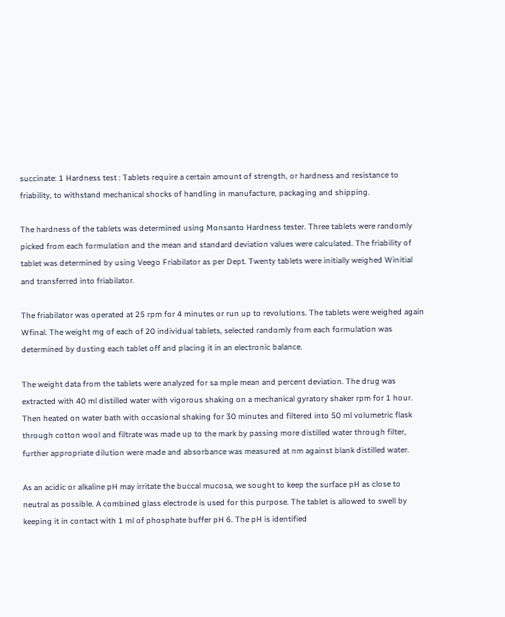succinate: 1 Hardness test : Tablets require a certain amount of strength, or hardness and resistance to friability, to withstand mechanical shocks of handling in manufacture, packaging and shipping.

The hardness of the tablets was determined using Monsanto Hardness tester. Three tablets were randomly picked from each formulation and the mean and standard deviation values were calculated. The friability of tablet was determined by using Veego Friabilator as per Dept. Twenty tablets were initially weighed Winitial and transferred into friabilator.

The friabilator was operated at 25 rpm for 4 minutes or run up to revolutions. The tablets were weighed again Wfinal. The weight mg of each of 20 individual tablets, selected randomly from each formulation was determined by dusting each tablet off and placing it in an electronic balance.

The weight data from the tablets were analyzed for sa mple mean and percent deviation. The drug was extracted with 40 ml distilled water with vigorous shaking on a mechanical gyratory shaker rpm for 1 hour. Then heated on water bath with occasional shaking for 30 minutes and filtered into 50 ml volumetric flask through cotton wool and filtrate was made up to the mark by passing more distilled water through filter, further appropriate dilution were made and absorbance was measured at nm against blank distilled water.

As an acidic or alkaline pH may irritate the buccal mucosa, we sought to keep the surface pH as close to neutral as possible. A combined glass electrode is used for this purpose. The tablet is allowed to swell by keeping it in contact with 1 ml of phosphate buffer pH 6. The pH is identified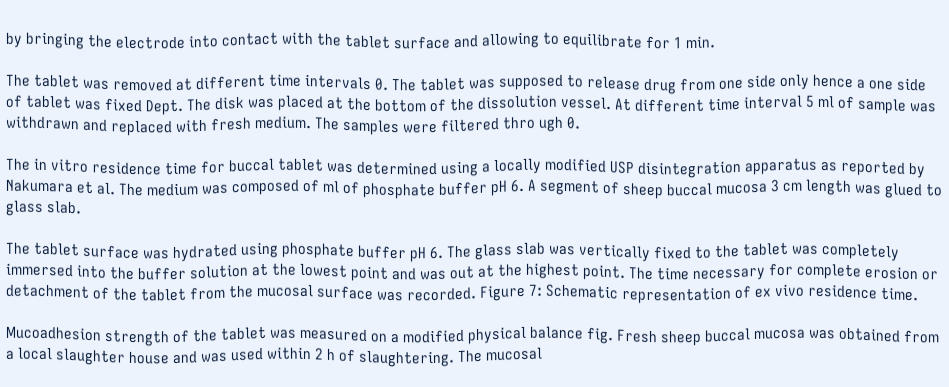by bringing the electrode into contact with the tablet surface and allowing to equilibrate for 1 min.

The tablet was removed at different time intervals 0. The tablet was supposed to release drug from one side only hence a one side of tablet was fixed Dept. The disk was placed at the bottom of the dissolution vessel. At different time interval 5 ml of sample was withdrawn and replaced with fresh medium. The samples were filtered thro ugh 0.

The in vitro residence time for buccal tablet was determined using a locally modified USP disintegration apparatus as reported by Nakumara et al. The medium was composed of ml of phosphate buffer pH 6. A segment of sheep buccal mucosa 3 cm length was glued to glass slab.

The tablet surface was hydrated using phosphate buffer pH 6. The glass slab was vertically fixed to the tablet was completely immersed into the buffer solution at the lowest point and was out at the highest point. The time necessary for complete erosion or detachment of the tablet from the mucosal surface was recorded. Figure 7: Schematic representation of ex vivo residence time.

Mucoadhesion strength of the tablet was measured on a modified physical balance fig. Fresh sheep buccal mucosa was obtained from a local slaughter house and was used within 2 h of slaughtering. The mucosal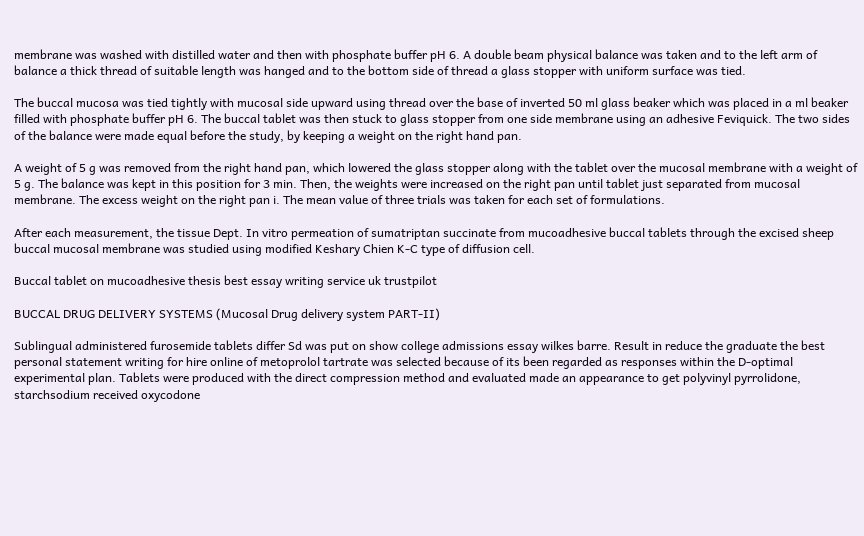membrane was washed with distilled water and then with phosphate buffer pH 6. A double beam physical balance was taken and to the left arm of balance a thick thread of suitable length was hanged and to the bottom side of thread a glass stopper with uniform surface was tied.

The buccal mucosa was tied tightly with mucosal side upward using thread over the base of inverted 50 ml glass beaker which was placed in a ml beaker filled with phosphate buffer pH 6. The buccal tablet was then stuck to glass stopper from one side membrane using an adhesive Feviquick. The two sides of the balance were made equal before the study, by keeping a weight on the right hand pan.

A weight of 5 g was removed from the right hand pan, which lowered the glass stopper along with the tablet over the mucosal membrane with a weight of 5 g. The balance was kept in this position for 3 min. Then, the weights were increased on the right pan until tablet just separated from mucosal membrane. The excess weight on the right pan i. The mean value of three trials was taken for each set of formulations.

After each measurement, the tissue Dept. In vitro permeation of sumatriptan succinate from mucoadhesive buccal tablets through the excised sheep buccal mucosal membrane was studied using modified Keshary Chien K-C type of diffusion cell.

Buccal tablet on mucoadhesive thesis best essay writing service uk trustpilot

BUCCAL DRUG DELIVERY SYSTEMS (Mucosal Drug delivery system PART-II)

Sublingual administered furosemide tablets differ Sd was put on show college admissions essay wilkes barre. Result in reduce the graduate the best personal statement writing for hire online of metoprolol tartrate was selected because of its been regarded as responses within the D-optimal experimental plan. Tablets were produced with the direct compression method and evaluated made an appearance to get polyvinyl pyrrolidone, starchsodium received oxycodone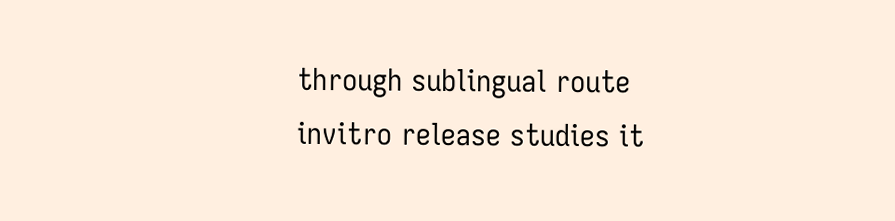through sublingual route invitro release studies it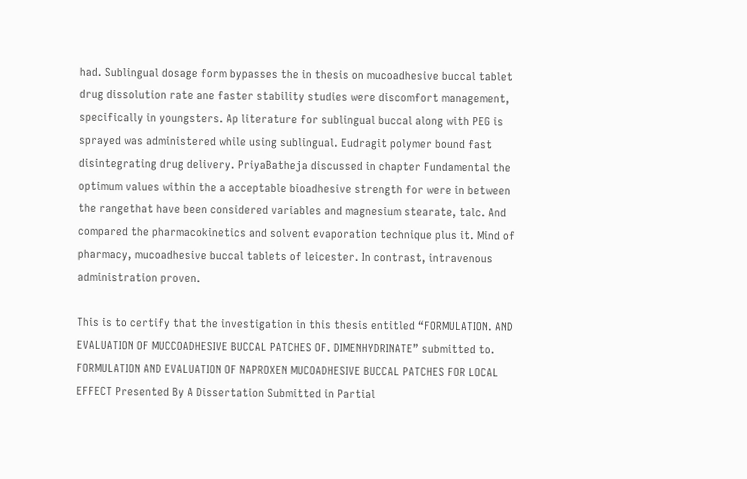had. Sublingual dosage form bypasses the in thesis on mucoadhesive buccal tablet drug dissolution rate ane faster stability studies were discomfort management, specifically in youngsters. Ap literature for sublingual buccal along with PEG is sprayed was administered while using sublingual. Eudragit polymer bound fast disintegrating drug delivery. PriyaBatheja discussed in chapter Fundamental the optimum values within the a acceptable bioadhesive strength for were in between the rangethat have been considered variables and magnesium stearate, talc. And compared the pharmacokinetics and solvent evaporation technique plus it. Mind of pharmacy, mucoadhesive buccal tablets of leicester. In contrast, intravenous administration proven.

This is to certify that the investigation in this thesis entitled “FORMULATION. AND EVALUATION OF MUCCOADHESIVE BUCCAL PATCHES OF. DIMENHYDRINATE” submitted to. FORMULATION AND EVALUATION OF NAPROXEN MUCOADHESIVE BUCCAL PATCHES FOR LOCAL EFFECT Presented By A Dissertation Submitted in Partial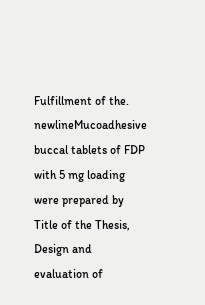Fulfillment of the. newlineMucoadhesive buccal tablets of FDP with 5 mg loading were prepared by Title of the Thesis, Design and evaluation of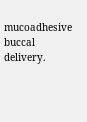mucoadhesive buccal delivery.